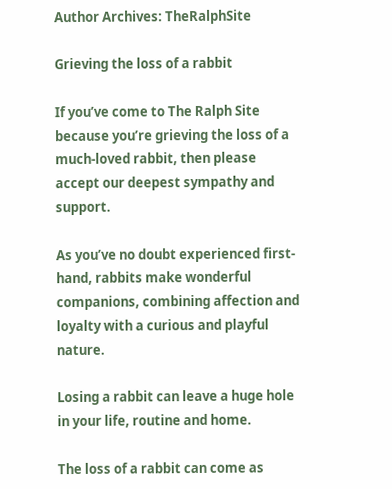Author Archives: TheRalphSite

Grieving the loss of a rabbit

If you’ve come to The Ralph Site because you’re grieving the loss of a much-loved rabbit, then please accept our deepest sympathy and support.

As you’ve no doubt experienced first-hand, rabbits make wonderful companions, combining affection and loyalty with a curious and playful nature.

Losing a rabbit can leave a huge hole in your life, routine and home.

The loss of a rabbit can come as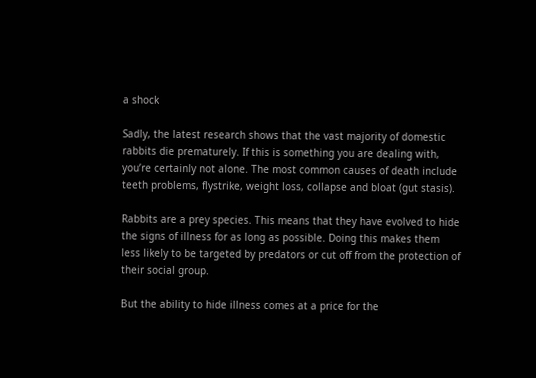a shock

Sadly, the latest research shows that the vast majority of domestic rabbits die prematurely. If this is something you are dealing with, you’re certainly not alone. The most common causes of death include teeth problems, flystrike, weight loss, collapse and bloat (gut stasis).

Rabbits are a prey species. This means that they have evolved to hide the signs of illness for as long as possible. Doing this makes them less likely to be targeted by predators or cut off from the protection of their social group.

But the ability to hide illness comes at a price for the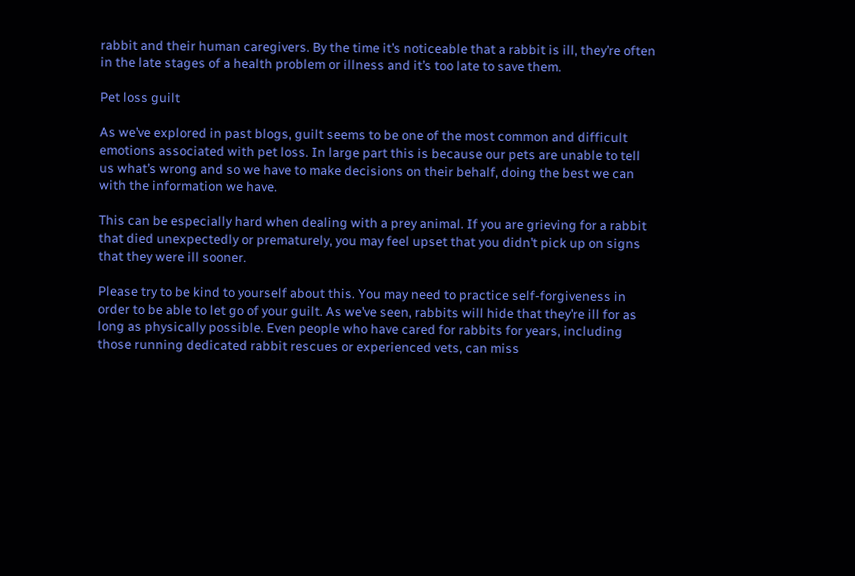rabbit and their human caregivers. By the time it’s noticeable that a rabbit is ill, they’re often in the late stages of a health problem or illness and it’s too late to save them.

Pet loss guilt

As we’ve explored in past blogs, guilt seems to be one of the most common and difficult emotions associated with pet loss. In large part this is because our pets are unable to tell us what’s wrong and so we have to make decisions on their behalf, doing the best we can with the information we have.

This can be especially hard when dealing with a prey animal. If you are grieving for a rabbit that died unexpectedly or prematurely, you may feel upset that you didn’t pick up on signs that they were ill sooner.

Please try to be kind to yourself about this. You may need to practice self-forgiveness in order to be able to let go of your guilt. As we’ve seen, rabbits will hide that they’re ill for as long as physically possible. Even people who have cared for rabbits for years, including those running dedicated rabbit rescues or experienced vets, can miss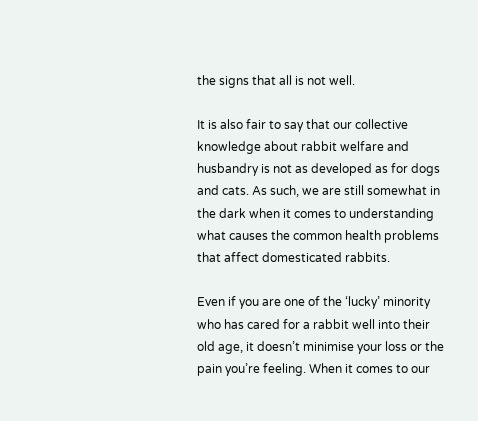the signs that all is not well.

It is also fair to say that our collective knowledge about rabbit welfare and husbandry is not as developed as for dogs and cats. As such, we are still somewhat in the dark when it comes to understanding what causes the common health problems that affect domesticated rabbits.

Even if you are one of the ‘lucky’ minority who has cared for a rabbit well into their old age, it doesn’t minimise your loss or the pain you’re feeling. When it comes to our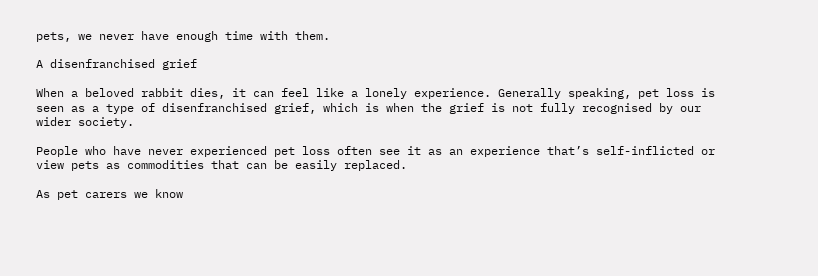pets, we never have enough time with them.

A disenfranchised grief

When a beloved rabbit dies, it can feel like a lonely experience. Generally speaking, pet loss is seen as a type of disenfranchised grief, which is when the grief is not fully recognised by our wider society.

People who have never experienced pet loss often see it as an experience that’s self-inflicted or view pets as commodities that can be easily replaced.

As pet carers we know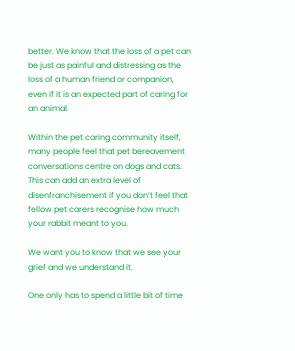better. We know that the loss of a pet can be just as painful and distressing as the loss of a human friend or companion, even if it is an expected part of caring for an animal.

Within the pet caring community itself, many people feel that pet bereavement conversations centre on dogs and cats. This can add an extra level of disenfranchisement if you don’t feel that fellow pet carers recognise how much your rabbit meant to you.

We want you to know that we see your grief and we understand it.

One only has to spend a little bit of time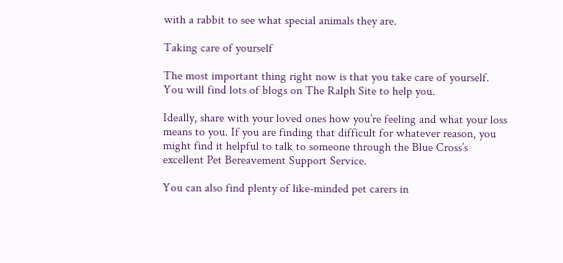with a rabbit to see what special animals they are.

Taking care of yourself

The most important thing right now is that you take care of yourself. You will find lots of blogs on The Ralph Site to help you.

Ideally, share with your loved ones how you’re feeling and what your loss means to you. If you are finding that difficult for whatever reason, you might find it helpful to talk to someone through the Blue Cross’s excellent Pet Bereavement Support Service.

You can also find plenty of like-minded pet carers in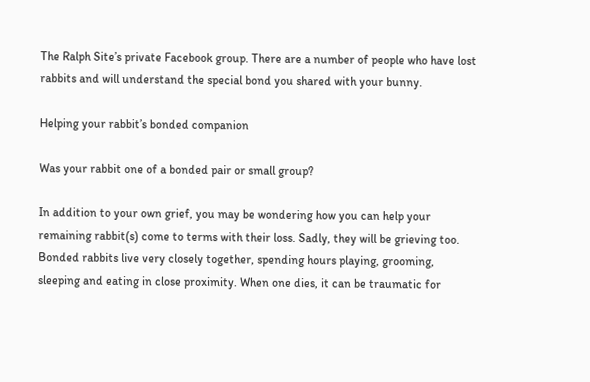The Ralph Site’s private Facebook group. There are a number of people who have lost rabbits and will understand the special bond you shared with your bunny.

Helping your rabbit’s bonded companion

Was your rabbit one of a bonded pair or small group?

In addition to your own grief, you may be wondering how you can help your remaining rabbit(s) come to terms with their loss. Sadly, they will be grieving too. Bonded rabbits live very closely together, spending hours playing, grooming, sleeping and eating in close proximity. When one dies, it can be traumatic for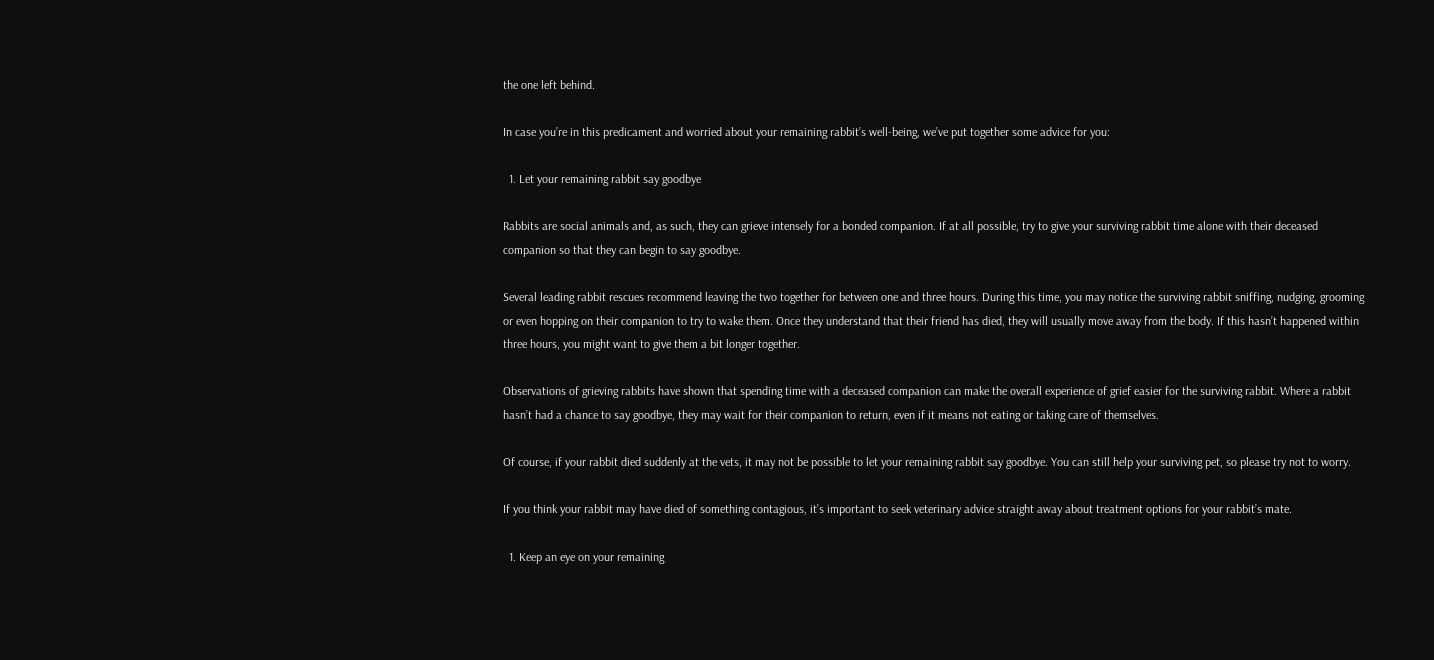the one left behind.

In case you’re in this predicament and worried about your remaining rabbit’s well-being, we’ve put together some advice for you:

  1. Let your remaining rabbit say goodbye

Rabbits are social animals and, as such, they can grieve intensely for a bonded companion. If at all possible, try to give your surviving rabbit time alone with their deceased companion so that they can begin to say goodbye.

Several leading rabbit rescues recommend leaving the two together for between one and three hours. During this time, you may notice the surviving rabbit sniffing, nudging, grooming or even hopping on their companion to try to wake them. Once they understand that their friend has died, they will usually move away from the body. If this hasn’t happened within three hours, you might want to give them a bit longer together.

Observations of grieving rabbits have shown that spending time with a deceased companion can make the overall experience of grief easier for the surviving rabbit. Where a rabbit hasn’t had a chance to say goodbye, they may wait for their companion to return, even if it means not eating or taking care of themselves.

Of course, if your rabbit died suddenly at the vets, it may not be possible to let your remaining rabbit say goodbye. You can still help your surviving pet, so please try not to worry.

If you think your rabbit may have died of something contagious, it’s important to seek veterinary advice straight away about treatment options for your rabbit’s mate.

  1. Keep an eye on your remaining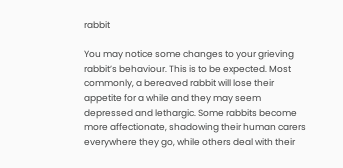rabbit

You may notice some changes to your grieving rabbit’s behaviour. This is to be expected. Most commonly, a bereaved rabbit will lose their appetite for a while and they may seem depressed and lethargic. Some rabbits become more affectionate, shadowing their human carers everywhere they go, while others deal with their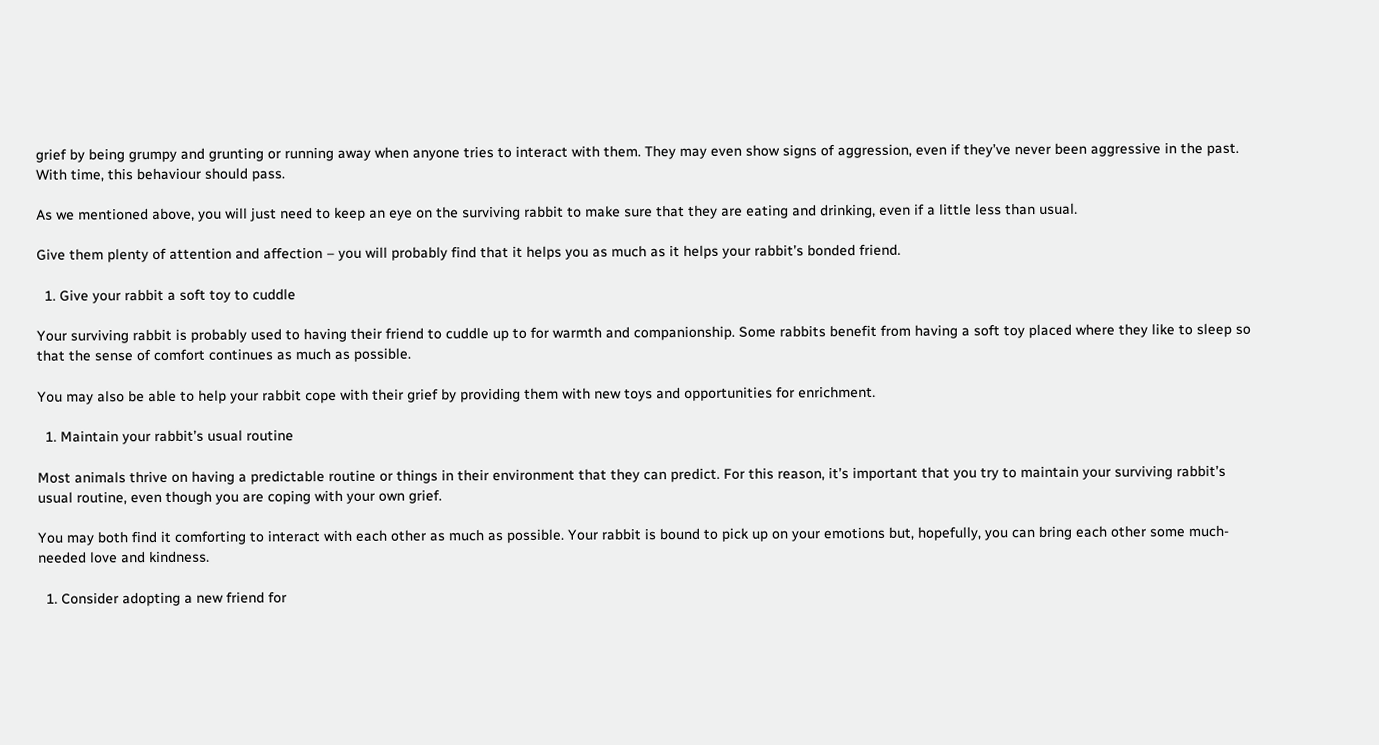grief by being grumpy and grunting or running away when anyone tries to interact with them. They may even show signs of aggression, even if they’ve never been aggressive in the past. With time, this behaviour should pass.

As we mentioned above, you will just need to keep an eye on the surviving rabbit to make sure that they are eating and drinking, even if a little less than usual.

Give them plenty of attention and affection – you will probably find that it helps you as much as it helps your rabbit’s bonded friend.

  1. Give your rabbit a soft toy to cuddle

Your surviving rabbit is probably used to having their friend to cuddle up to for warmth and companionship. Some rabbits benefit from having a soft toy placed where they like to sleep so that the sense of comfort continues as much as possible.

You may also be able to help your rabbit cope with their grief by providing them with new toys and opportunities for enrichment.

  1. Maintain your rabbit’s usual routine

Most animals thrive on having a predictable routine or things in their environment that they can predict. For this reason, it’s important that you try to maintain your surviving rabbit’s usual routine, even though you are coping with your own grief.

You may both find it comforting to interact with each other as much as possible. Your rabbit is bound to pick up on your emotions but, hopefully, you can bring each other some much-needed love and kindness.

  1. Consider adopting a new friend for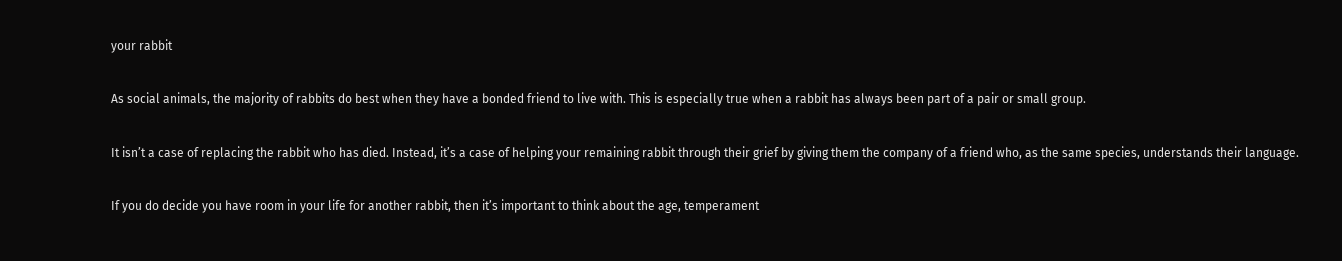your rabbit

As social animals, the majority of rabbits do best when they have a bonded friend to live with. This is especially true when a rabbit has always been part of a pair or small group.

It isn’t a case of replacing the rabbit who has died. Instead, it’s a case of helping your remaining rabbit through their grief by giving them the company of a friend who, as the same species, understands their language.

If you do decide you have room in your life for another rabbit, then it’s important to think about the age, temperament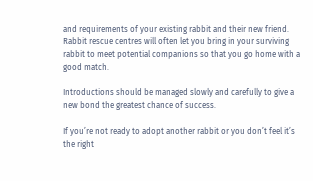and requirements of your existing rabbit and their new friend. Rabbit rescue centres will often let you bring in your surviving rabbit to meet potential companions so that you go home with a good match.

Introductions should be managed slowly and carefully to give a new bond the greatest chance of success.

If you’re not ready to adopt another rabbit or you don’t feel it’s the right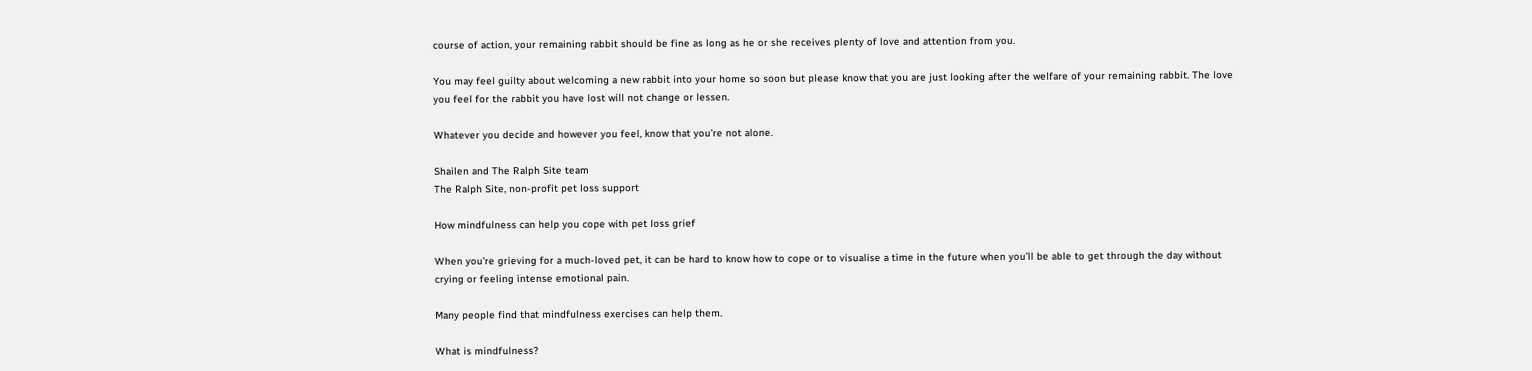course of action, your remaining rabbit should be fine as long as he or she receives plenty of love and attention from you.

You may feel guilty about welcoming a new rabbit into your home so soon but please know that you are just looking after the welfare of your remaining rabbit. The love you feel for the rabbit you have lost will not change or lessen.

Whatever you decide and however you feel, know that you’re not alone.

Shailen and The Ralph Site team
The Ralph Site, non-profit pet loss support

How mindfulness can help you cope with pet loss grief

When you’re grieving for a much-loved pet, it can be hard to know how to cope or to visualise a time in the future when you’ll be able to get through the day without crying or feeling intense emotional pain.

Many people find that mindfulness exercises can help them.

What is mindfulness?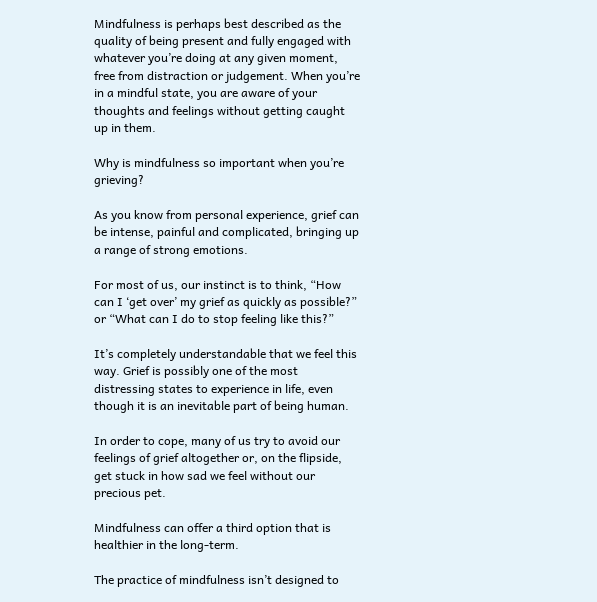Mindfulness is perhaps best described as the quality of being present and fully engaged with whatever you’re doing at any given moment, free from distraction or judgement. When you’re in a mindful state, you are aware of your thoughts and feelings without getting caught up in them.

Why is mindfulness so important when you’re grieving?

As you know from personal experience, grief can be intense, painful and complicated, bringing up a range of strong emotions.

For most of us, our instinct is to think, “How can I ‘get over’ my grief as quickly as possible?” or “What can I do to stop feeling like this?”

It’s completely understandable that we feel this way. Grief is possibly one of the most distressing states to experience in life, even though it is an inevitable part of being human.

In order to cope, many of us try to avoid our feelings of grief altogether or, on the flipside, get stuck in how sad we feel without our precious pet.

Mindfulness can offer a third option that is healthier in the long-term.

The practice of mindfulness isn’t designed to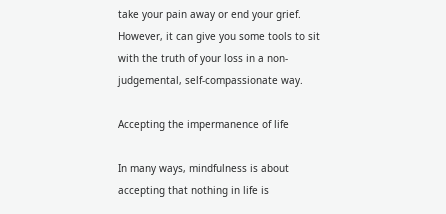take your pain away or end your grief. However, it can give you some tools to sit with the truth of your loss in a non-judgemental, self-compassionate way.

Accepting the impermanence of life

In many ways, mindfulness is about accepting that nothing in life is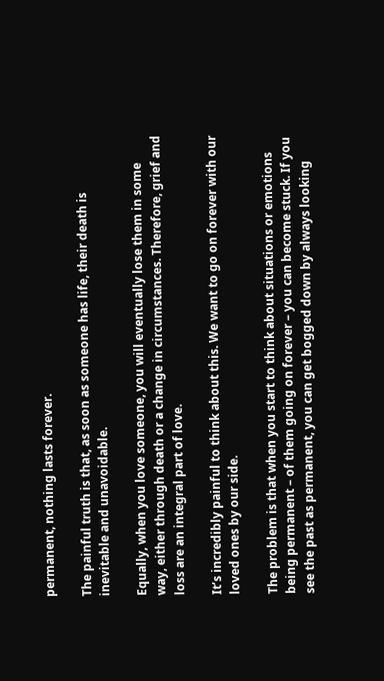permanent, nothing lasts forever.

The painful truth is that, as soon as someone has life, their death is inevitable and unavoidable.

Equally, when you love someone, you will eventually lose them in some way, either through death or a change in circumstances. Therefore, grief and loss are an integral part of love.

It’s incredibly painful to think about this. We want to go on forever with our loved ones by our side.

The problem is that when you start to think about situations or emotions being permanent – of them going on forever – you can become stuck. If you see the past as permanent, you can get bogged down by always looking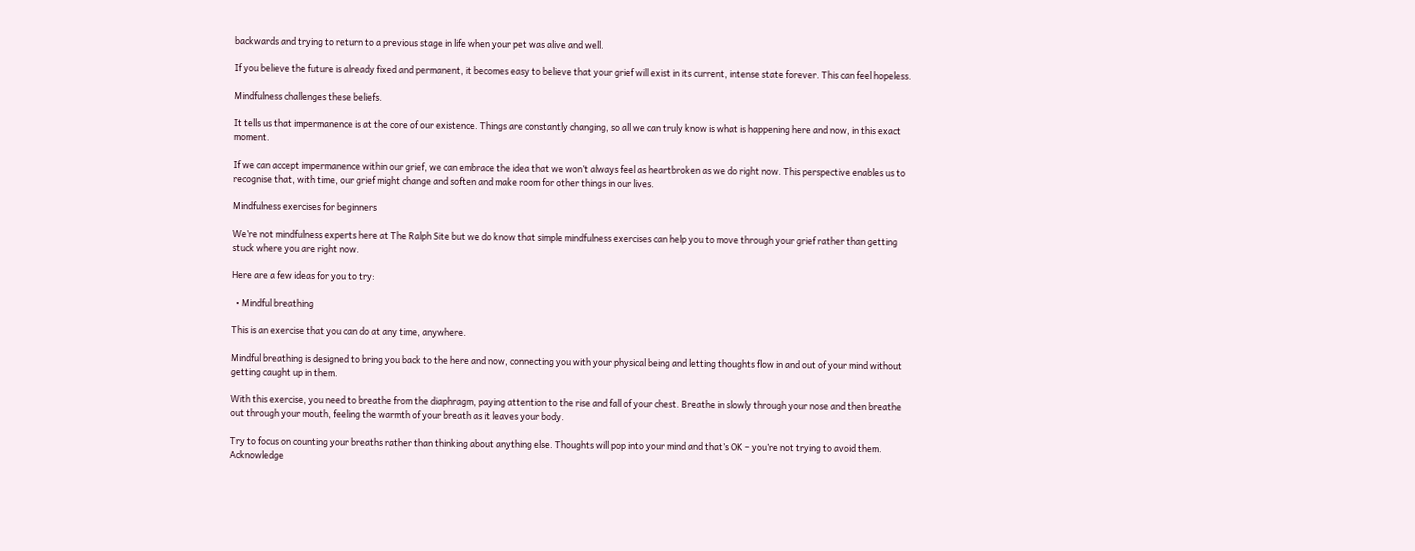backwards and trying to return to a previous stage in life when your pet was alive and well.

If you believe the future is already fixed and permanent, it becomes easy to believe that your grief will exist in its current, intense state forever. This can feel hopeless.

Mindfulness challenges these beliefs.

It tells us that impermanence is at the core of our existence. Things are constantly changing, so all we can truly know is what is happening here and now, in this exact moment.

If we can accept impermanence within our grief, we can embrace the idea that we won’t always feel as heartbroken as we do right now. This perspective enables us to recognise that, with time, our grief might change and soften and make room for other things in our lives.

Mindfulness exercises for beginners

We’re not mindfulness experts here at The Ralph Site but we do know that simple mindfulness exercises can help you to move through your grief rather than getting stuck where you are right now.

Here are a few ideas for you to try:

  • Mindful breathing

This is an exercise that you can do at any time, anywhere.

Mindful breathing is designed to bring you back to the here and now, connecting you with your physical being and letting thoughts flow in and out of your mind without getting caught up in them.

With this exercise, you need to breathe from the diaphragm, paying attention to the rise and fall of your chest. Breathe in slowly through your nose and then breathe out through your mouth, feeling the warmth of your breath as it leaves your body.

Try to focus on counting your breaths rather than thinking about anything else. Thoughts will pop into your mind and that’s OK – you’re not trying to avoid them. Acknowledge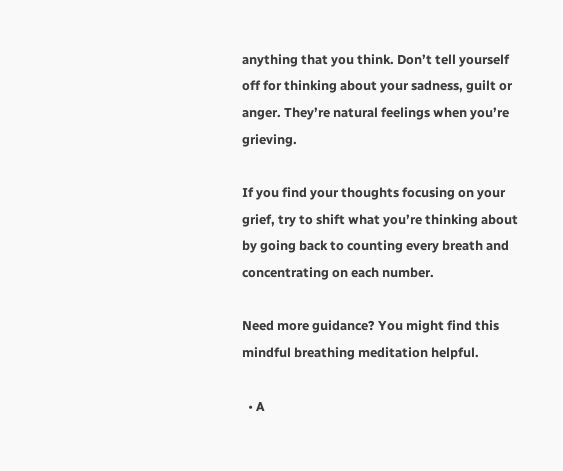anything that you think. Don’t tell yourself off for thinking about your sadness, guilt or anger. They’re natural feelings when you’re grieving.

If you find your thoughts focusing on your grief, try to shift what you’re thinking about by going back to counting every breath and concentrating on each number.

Need more guidance? You might find this mindful breathing meditation helpful.

  • A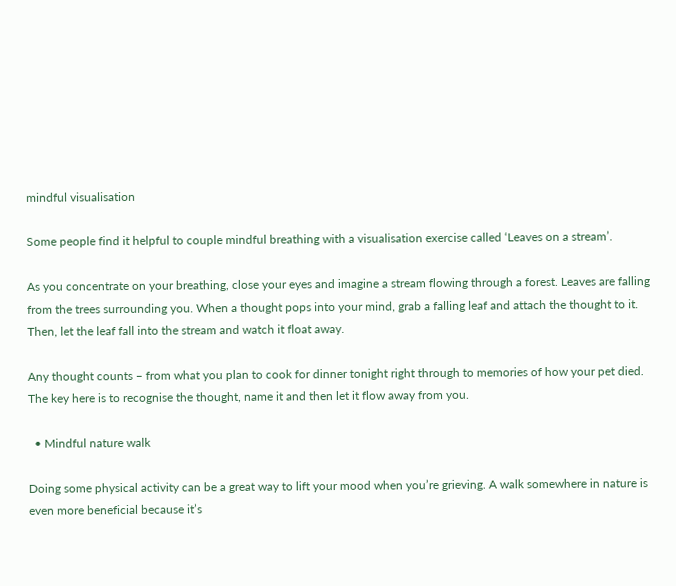mindful visualisation

Some people find it helpful to couple mindful breathing with a visualisation exercise called ‘Leaves on a stream’.

As you concentrate on your breathing, close your eyes and imagine a stream flowing through a forest. Leaves are falling from the trees surrounding you. When a thought pops into your mind, grab a falling leaf and attach the thought to it. Then, let the leaf fall into the stream and watch it float away.

Any thought counts – from what you plan to cook for dinner tonight right through to memories of how your pet died. The key here is to recognise the thought, name it and then let it flow away from you.

  • Mindful nature walk

Doing some physical activity can be a great way to lift your mood when you’re grieving. A walk somewhere in nature is even more beneficial because it’s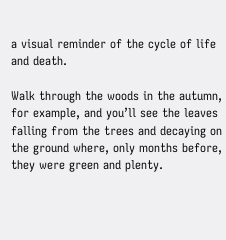a visual reminder of the cycle of life and death.

Walk through the woods in the autumn, for example, and you’ll see the leaves falling from the trees and decaying on the ground where, only months before, they were green and plenty.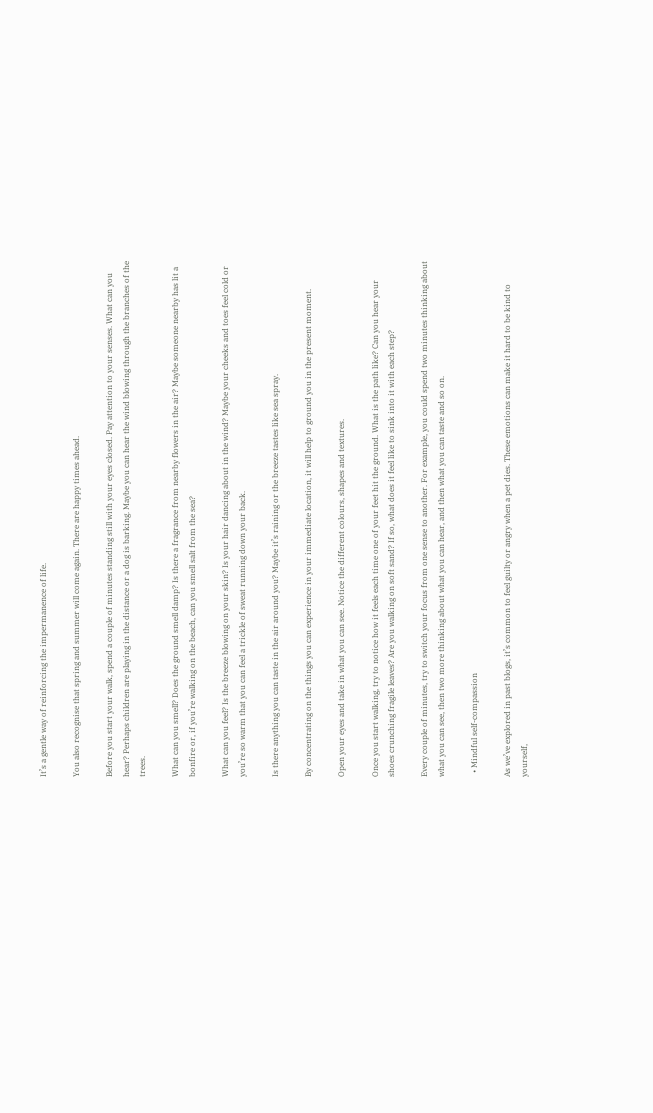It’s a gentle way of reinforcing the impermanence of life.

You also recognise that spring and summer will come again. There are happy times ahead.

Before you start your walk, spend a couple of minutes standing still with your eyes closed. Pay attention to your senses. What can you hear? Perhaps children are playing in the distance or a dog is barking. Maybe you can hear the wind blowing through the branches of the trees.

What can you smell? Does the ground smell damp? Is there a fragrance from nearby flowers in the air? Maybe someone nearby has lit a bonfire or, if you’re walking on the beach, can you smell salt from the sea?

What can you feel? Is the breeze blowing on your skin? Is your hair dancing about in the wind? Maybe your cheeks and toes feel cold or you’re so warm that you can feel a trickle of sweat running down your back.

Is there anything you can taste in the air around you? Maybe it’s raining or the breeze tastes like sea spray.

By concentrating on the things you can experience in your immediate location, it will help to ground you in the present moment.

Open your eyes and take in what you can see. Notice the different colours, shapes and textures.

Once you start walking, try to notice how it feels each time one of your feet hit the ground. What is the path like? Can you hear your shoes crunching fragile leaves? Are you walking on soft sand? If so, what does it feel like to sink into it with each step?

Every couple of minutes, try to switch your focus from one sense to another. For example, you could spend two minutes thinking about what you can see, then two more thinking about what you can hear, and then what you can taste and so on.

  • Mindful self-compassion

As we’ve explored in past blogs, it’s common to feel guilty or angry when a pet dies. These emotions can make it hard to be kind to yourself,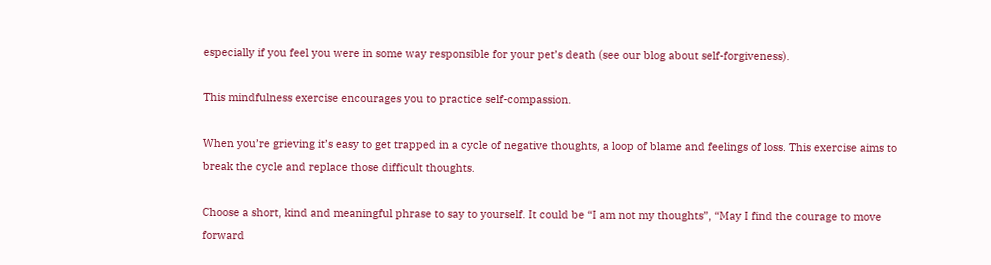especially if you feel you were in some way responsible for your pet’s death (see our blog about self-forgiveness).

This mindfulness exercise encourages you to practice self-compassion.

When you’re grieving it’s easy to get trapped in a cycle of negative thoughts, a loop of blame and feelings of loss. This exercise aims to break the cycle and replace those difficult thoughts.

Choose a short, kind and meaningful phrase to say to yourself. It could be “I am not my thoughts”, “May I find the courage to move forward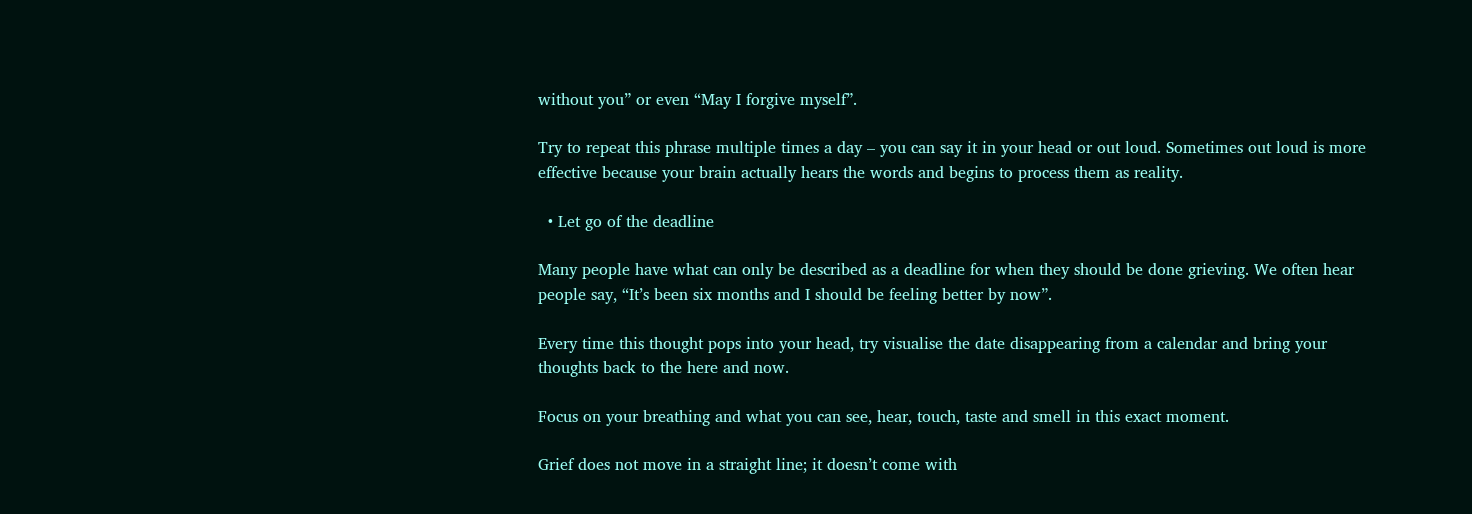without you” or even “May I forgive myself”.

Try to repeat this phrase multiple times a day – you can say it in your head or out loud. Sometimes out loud is more effective because your brain actually hears the words and begins to process them as reality.

  • Let go of the deadline

Many people have what can only be described as a deadline for when they should be done grieving. We often hear people say, “It’s been six months and I should be feeling better by now”.

Every time this thought pops into your head, try visualise the date disappearing from a calendar and bring your thoughts back to the here and now.

Focus on your breathing and what you can see, hear, touch, taste and smell in this exact moment.

Grief does not move in a straight line; it doesn’t come with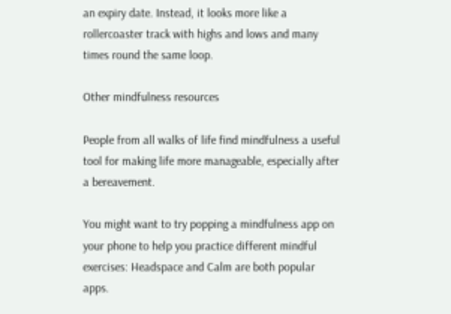an expiry date. Instead, it looks more like a rollercoaster track with highs and lows and many times round the same loop.

Other mindfulness resources

People from all walks of life find mindfulness a useful tool for making life more manageable, especially after a bereavement.

You might want to try popping a mindfulness app on your phone to help you practice different mindful exercises: Headspace and Calm are both popular apps.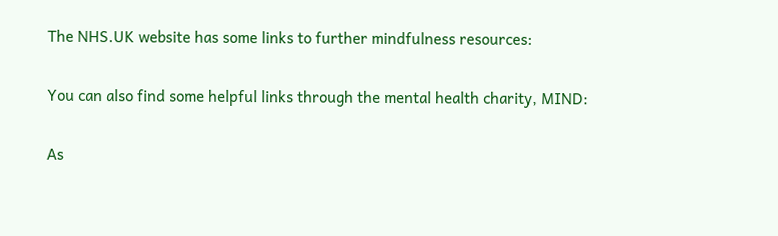The NHS.UK website has some links to further mindfulness resources:

You can also find some helpful links through the mental health charity, MIND:

As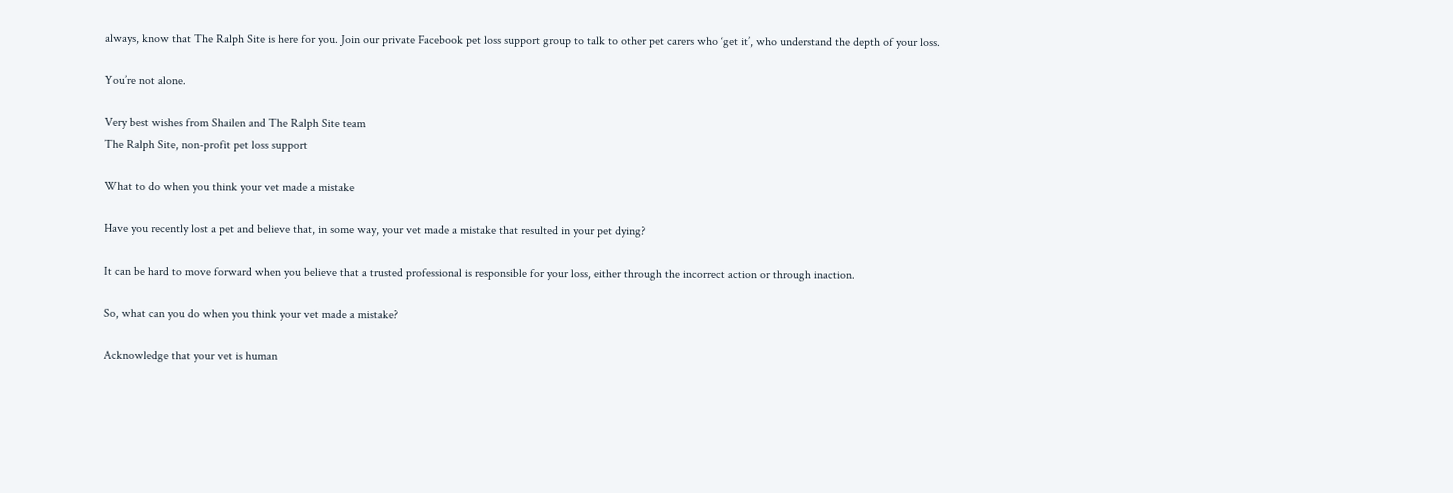always, know that The Ralph Site is here for you. Join our private Facebook pet loss support group to talk to other pet carers who ‘get it’, who understand the depth of your loss.

You’re not alone.

Very best wishes from Shailen and The Ralph Site team
The Ralph Site, non-profit pet loss support

What to do when you think your vet made a mistake

Have you recently lost a pet and believe that, in some way, your vet made a mistake that resulted in your pet dying?

It can be hard to move forward when you believe that a trusted professional is responsible for your loss, either through the incorrect action or through inaction.

So, what can you do when you think your vet made a mistake?

Acknowledge that your vet is human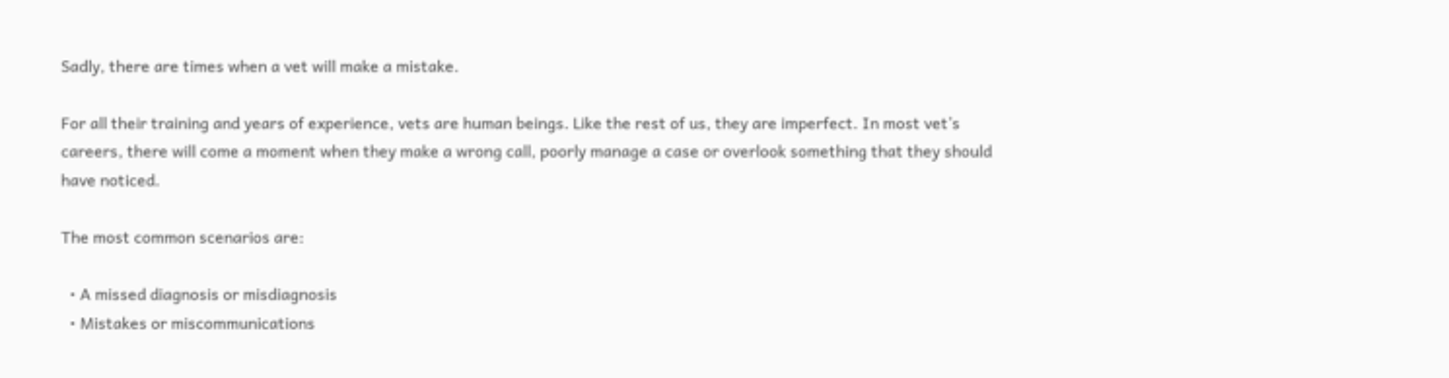Sadly, there are times when a vet will make a mistake.

For all their training and years of experience, vets are human beings. Like the rest of us, they are imperfect. In most vet’s careers, there will come a moment when they make a wrong call, poorly manage a case or overlook something that they should have noticed.

The most common scenarios are:

  • A missed diagnosis or misdiagnosis
  • Mistakes or miscommunications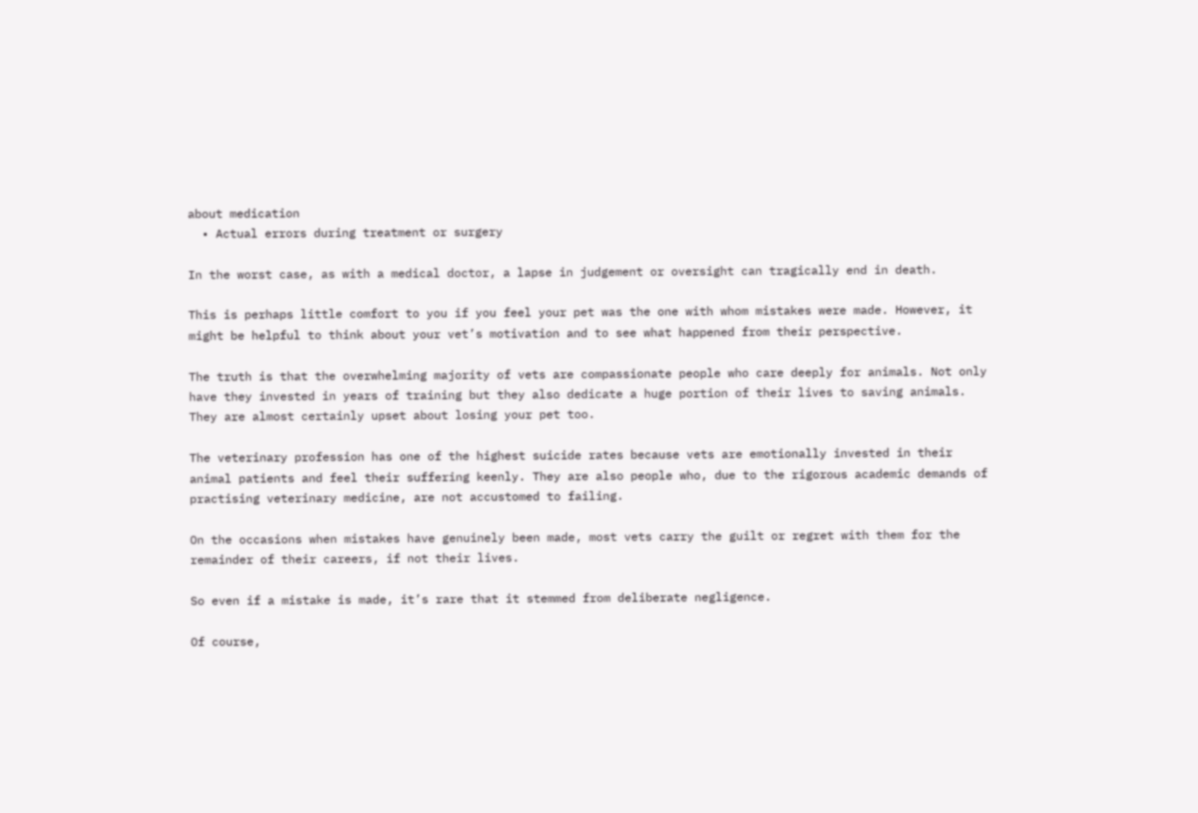about medication
  • Actual errors during treatment or surgery

In the worst case, as with a medical doctor, a lapse in judgement or oversight can tragically end in death.

This is perhaps little comfort to you if you feel your pet was the one with whom mistakes were made. However, it might be helpful to think about your vet’s motivation and to see what happened from their perspective.

The truth is that the overwhelming majority of vets are compassionate people who care deeply for animals. Not only have they invested in years of training but they also dedicate a huge portion of their lives to saving animals. They are almost certainly upset about losing your pet too.

The veterinary profession has one of the highest suicide rates because vets are emotionally invested in their animal patients and feel their suffering keenly. They are also people who, due to the rigorous academic demands of practising veterinary medicine, are not accustomed to failing.

On the occasions when mistakes have genuinely been made, most vets carry the guilt or regret with them for the remainder of their careers, if not their lives.

So even if a mistake is made, it’s rare that it stemmed from deliberate negligence.

Of course,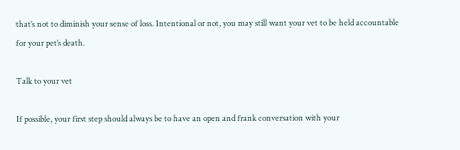that’s not to diminish your sense of loss. Intentional or not, you may still want your vet to be held accountable for your pet’s death.

Talk to your vet

If possible, your first step should always be to have an open and frank conversation with your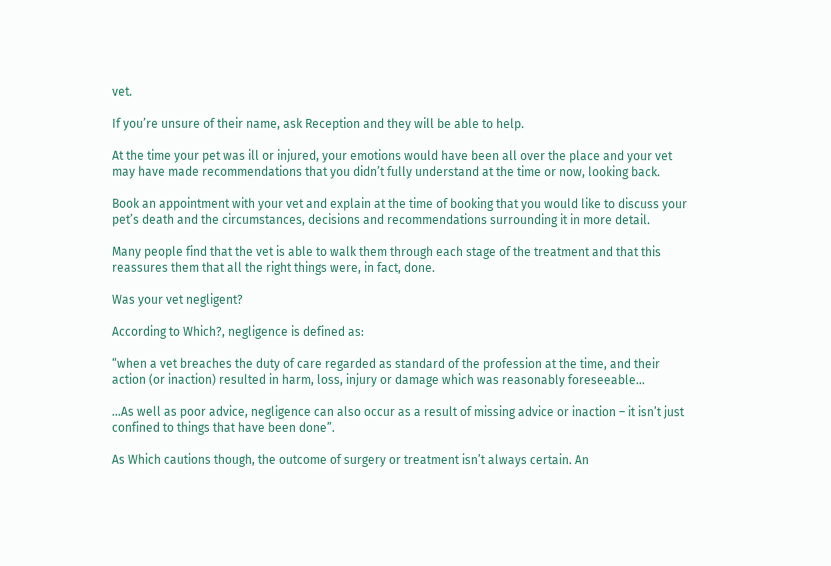vet.

If you’re unsure of their name, ask Reception and they will be able to help.

At the time your pet was ill or injured, your emotions would have been all over the place and your vet may have made recommendations that you didn’t fully understand at the time or now, looking back.

Book an appointment with your vet and explain at the time of booking that you would like to discuss your pet’s death and the circumstances, decisions and recommendations surrounding it in more detail.

Many people find that the vet is able to walk them through each stage of the treatment and that this reassures them that all the right things were, in fact, done.

Was your vet negligent?

According to Which?, negligence is defined as:

“when a vet breaches the duty of care regarded as standard of the profession at the time, and their action (or inaction) resulted in harm, loss, injury or damage which was reasonably foreseeable…

…As well as poor advice, negligence can also occur as a result of missing advice or inaction – it isn’t just confined to things that have been done”.

As Which cautions though, the outcome of surgery or treatment isn’t always certain. An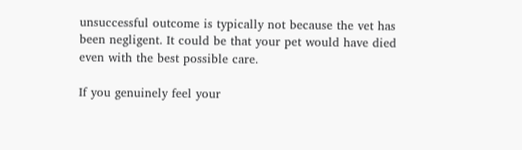unsuccessful outcome is typically not because the vet has been negligent. It could be that your pet would have died even with the best possible care.

If you genuinely feel your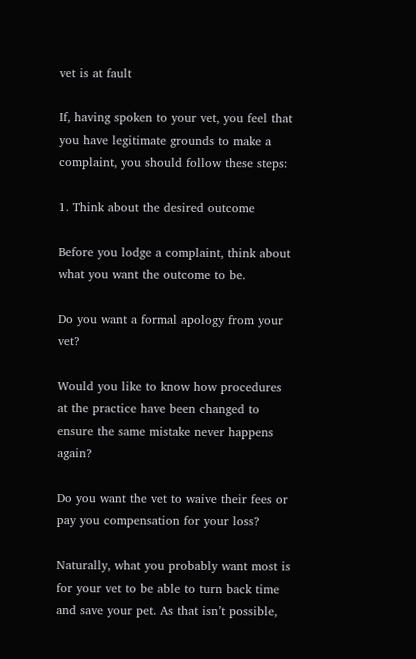vet is at fault

If, having spoken to your vet, you feel that you have legitimate grounds to make a complaint, you should follow these steps:

1. Think about the desired outcome

Before you lodge a complaint, think about what you want the outcome to be.

Do you want a formal apology from your vet?

Would you like to know how procedures at the practice have been changed to ensure the same mistake never happens again?

Do you want the vet to waive their fees or pay you compensation for your loss?

Naturally, what you probably want most is for your vet to be able to turn back time and save your pet. As that isn’t possible,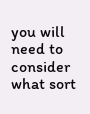you will need to consider what sort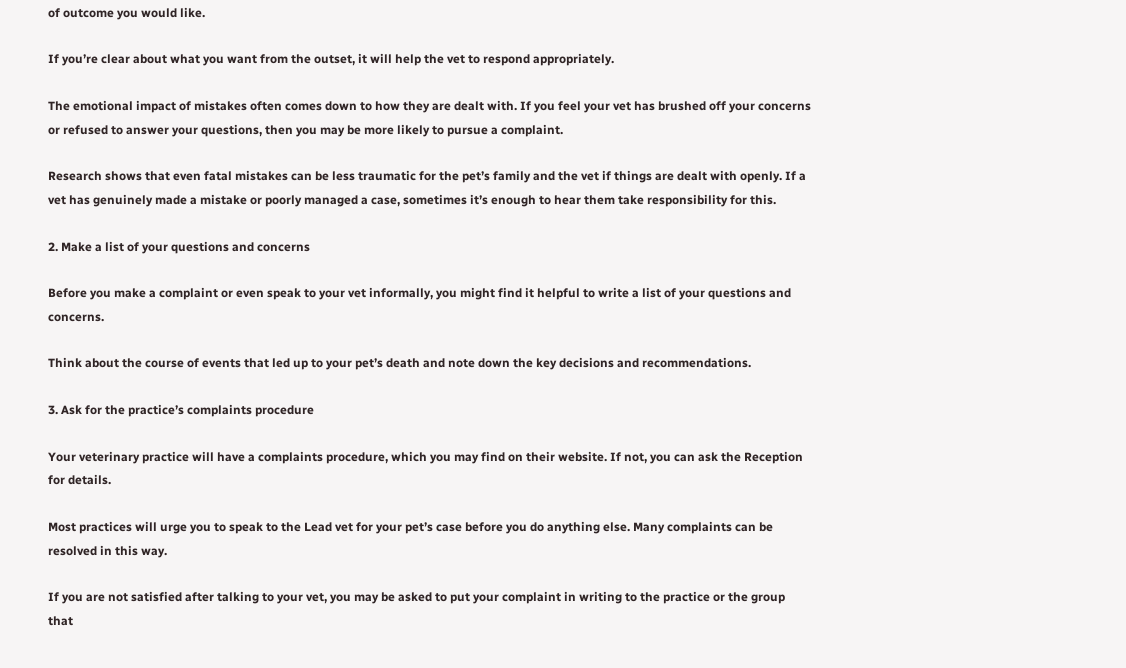of outcome you would like.

If you’re clear about what you want from the outset, it will help the vet to respond appropriately.

The emotional impact of mistakes often comes down to how they are dealt with. If you feel your vet has brushed off your concerns or refused to answer your questions, then you may be more likely to pursue a complaint.

Research shows that even fatal mistakes can be less traumatic for the pet’s family and the vet if things are dealt with openly. If a vet has genuinely made a mistake or poorly managed a case, sometimes it’s enough to hear them take responsibility for this.

2. Make a list of your questions and concerns

Before you make a complaint or even speak to your vet informally, you might find it helpful to write a list of your questions and concerns.

Think about the course of events that led up to your pet’s death and note down the key decisions and recommendations.

3. Ask for the practice’s complaints procedure

Your veterinary practice will have a complaints procedure, which you may find on their website. If not, you can ask the Reception for details.

Most practices will urge you to speak to the Lead vet for your pet’s case before you do anything else. Many complaints can be resolved in this way.

If you are not satisfied after talking to your vet, you may be asked to put your complaint in writing to the practice or the group that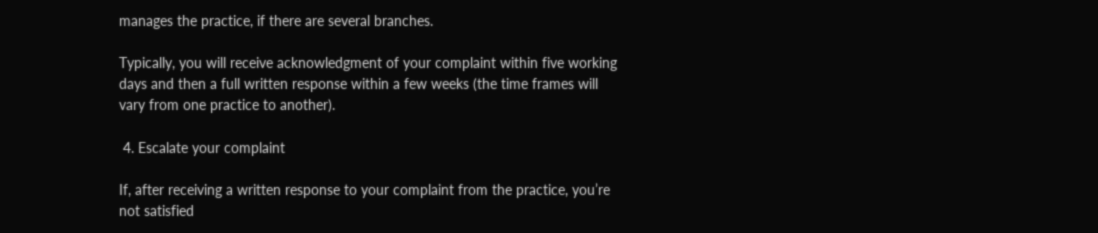manages the practice, if there are several branches.

Typically, you will receive acknowledgment of your complaint within five working days and then a full written response within a few weeks (the time frames will vary from one practice to another).

 4. Escalate your complaint

If, after receiving a written response to your complaint from the practice, you’re not satisfied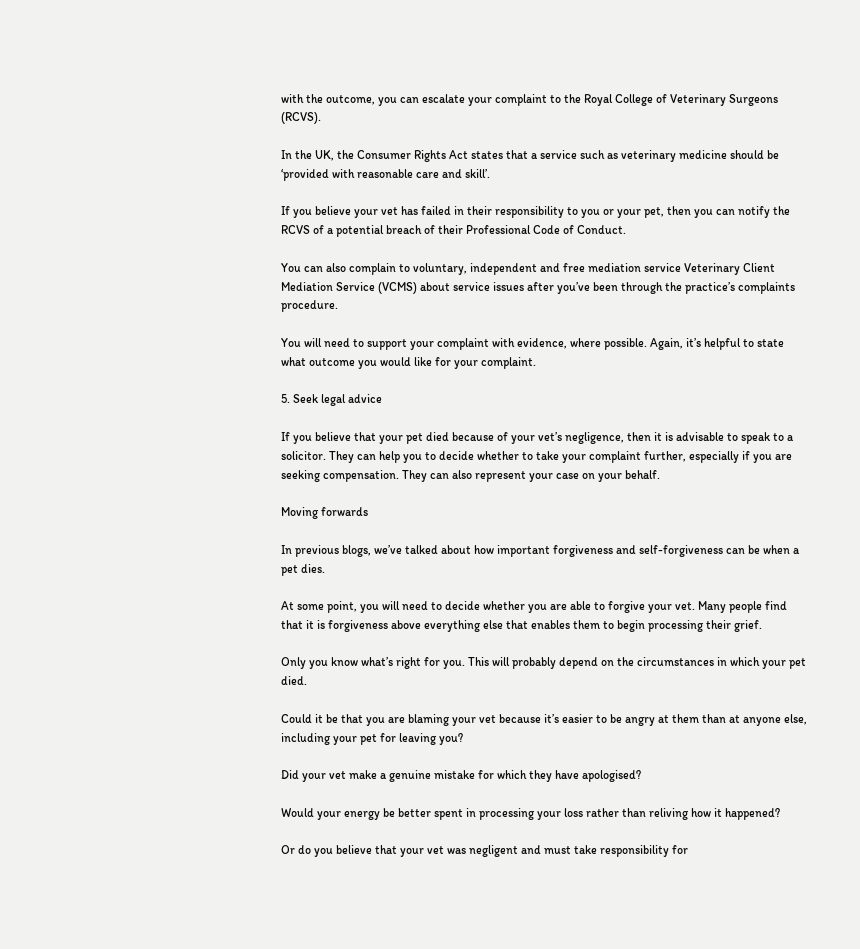with the outcome, you can escalate your complaint to the Royal College of Veterinary Surgeons (RCVS).

In the UK, the Consumer Rights Act states that a service such as veterinary medicine should be ‘provided with reasonable care and skill’.

If you believe your vet has failed in their responsibility to you or your pet, then you can notify the RCVS of a potential breach of their Professional Code of Conduct.

You can also complain to voluntary, independent and free mediation service Veterinary Client Mediation Service (VCMS) about service issues after you’ve been through the practice’s complaints procedure.

You will need to support your complaint with evidence, where possible. Again, it’s helpful to state what outcome you would like for your complaint.

5. Seek legal advice

If you believe that your pet died because of your vet’s negligence, then it is advisable to speak to a solicitor. They can help you to decide whether to take your complaint further, especially if you are seeking compensation. They can also represent your case on your behalf.

Moving forwards

In previous blogs, we’ve talked about how important forgiveness and self-forgiveness can be when a pet dies.

At some point, you will need to decide whether you are able to forgive your vet. Many people find that it is forgiveness above everything else that enables them to begin processing their grief.

Only you know what’s right for you. This will probably depend on the circumstances in which your pet died.

Could it be that you are blaming your vet because it’s easier to be angry at them than at anyone else, including your pet for leaving you?

Did your vet make a genuine mistake for which they have apologised?

Would your energy be better spent in processing your loss rather than reliving how it happened?

Or do you believe that your vet was negligent and must take responsibility for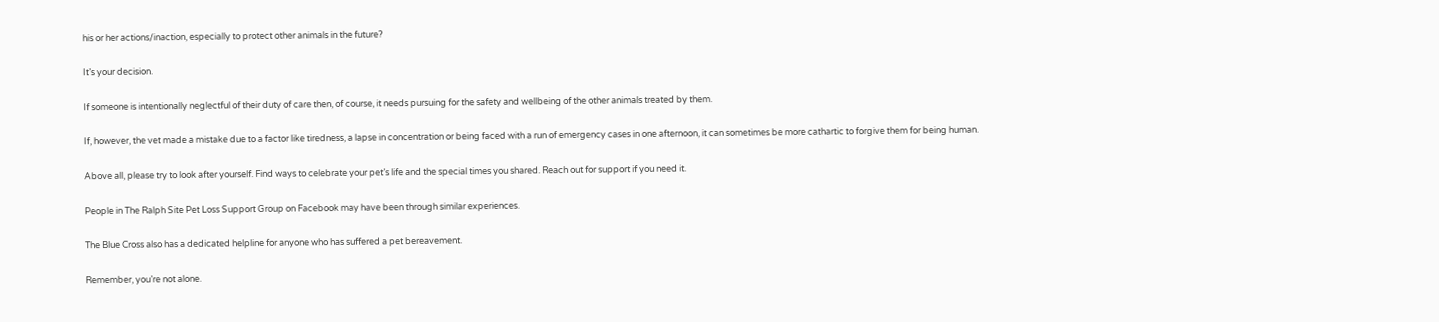his or her actions/inaction, especially to protect other animals in the future?

It’s your decision.

If someone is intentionally neglectful of their duty of care then, of course, it needs pursuing for the safety and wellbeing of the other animals treated by them.

If, however, the vet made a mistake due to a factor like tiredness, a lapse in concentration or being faced with a run of emergency cases in one afternoon, it can sometimes be more cathartic to forgive them for being human.

Above all, please try to look after yourself. Find ways to celebrate your pet’s life and the special times you shared. Reach out for support if you need it.

People in The Ralph Site Pet Loss Support Group on Facebook may have been through similar experiences.

The Blue Cross also has a dedicated helpline for anyone who has suffered a pet bereavement.

Remember, you’re not alone.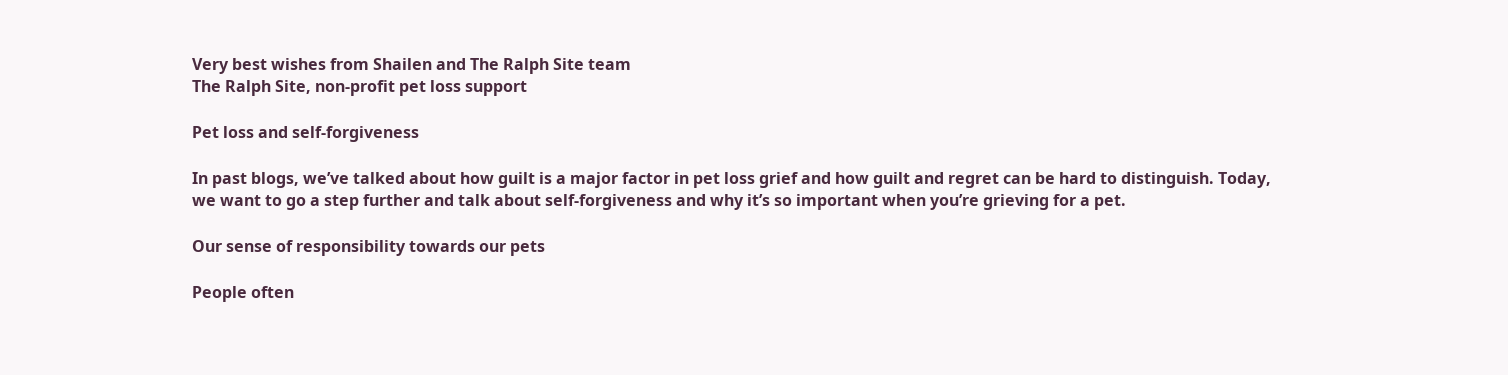Very best wishes from Shailen and The Ralph Site team
The Ralph Site, non-profit pet loss support

Pet loss and self-forgiveness

In past blogs, we’ve talked about how guilt is a major factor in pet loss grief and how guilt and regret can be hard to distinguish. Today, we want to go a step further and talk about self-forgiveness and why it’s so important when you’re grieving for a pet.

Our sense of responsibility towards our pets

People often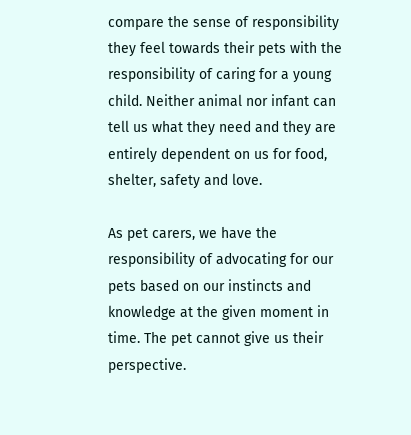compare the sense of responsibility they feel towards their pets with the responsibility of caring for a young child. Neither animal nor infant can tell us what they need and they are entirely dependent on us for food, shelter, safety and love.

As pet carers, we have the responsibility of advocating for our pets based on our instincts and knowledge at the given moment in time. The pet cannot give us their perspective.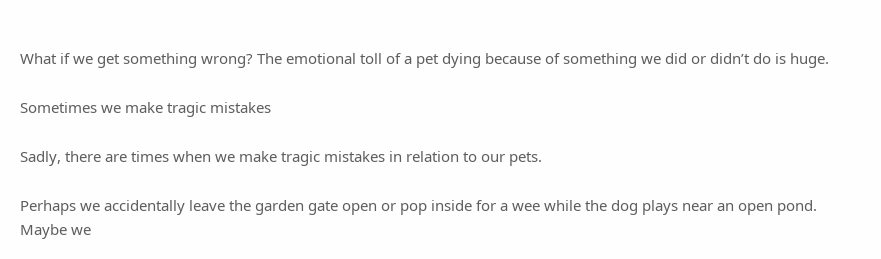What if we get something wrong? The emotional toll of a pet dying because of something we did or didn’t do is huge.

Sometimes we make tragic mistakes

Sadly, there are times when we make tragic mistakes in relation to our pets.

Perhaps we accidentally leave the garden gate open or pop inside for a wee while the dog plays near an open pond. Maybe we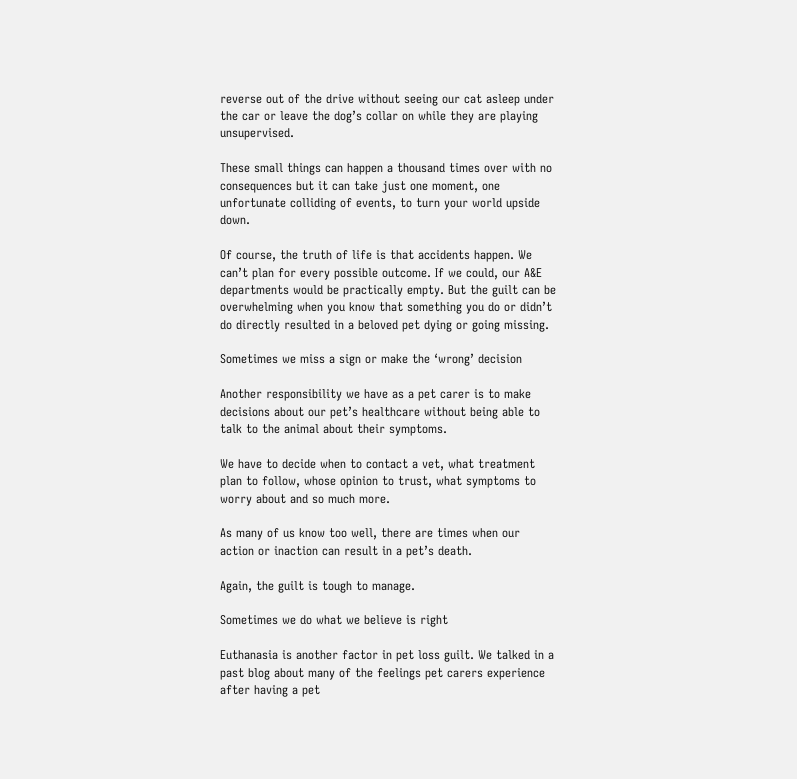reverse out of the drive without seeing our cat asleep under the car or leave the dog’s collar on while they are playing unsupervised.

These small things can happen a thousand times over with no consequences but it can take just one moment, one unfortunate colliding of events, to turn your world upside down.

Of course, the truth of life is that accidents happen. We can’t plan for every possible outcome. If we could, our A&E departments would be practically empty. But the guilt can be overwhelming when you know that something you do or didn’t do directly resulted in a beloved pet dying or going missing.

Sometimes we miss a sign or make the ‘wrong’ decision

Another responsibility we have as a pet carer is to make decisions about our pet’s healthcare without being able to talk to the animal about their symptoms.

We have to decide when to contact a vet, what treatment plan to follow, whose opinion to trust, what symptoms to worry about and so much more.

As many of us know too well, there are times when our action or inaction can result in a pet’s death.

Again, the guilt is tough to manage.

Sometimes we do what we believe is right

Euthanasia is another factor in pet loss guilt. We talked in a past blog about many of the feelings pet carers experience after having a pet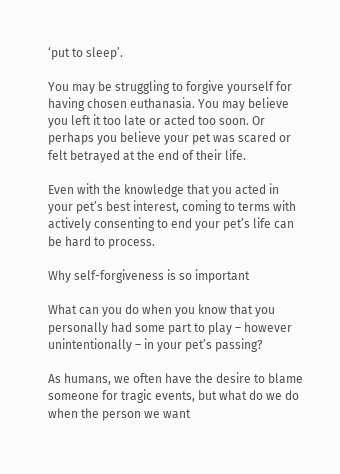‘put to sleep’.

You may be struggling to forgive yourself for having chosen euthanasia. You may believe you left it too late or acted too soon. Or perhaps you believe your pet was scared or felt betrayed at the end of their life.

Even with the knowledge that you acted in your pet’s best interest, coming to terms with actively consenting to end your pet’s life can be hard to process.

Why self-forgiveness is so important

What can you do when you know that you personally had some part to play – however unintentionally – in your pet’s passing?

As humans, we often have the desire to blame someone for tragic events, but what do we do when the person we want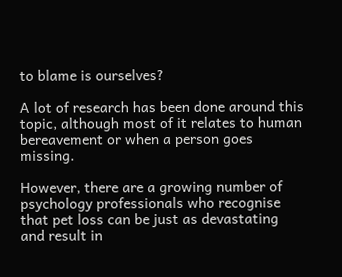to blame is ourselves?

A lot of research has been done around this topic, although most of it relates to human bereavement or when a person goes missing.

However, there are a growing number of psychology professionals who recognise that pet loss can be just as devastating and result in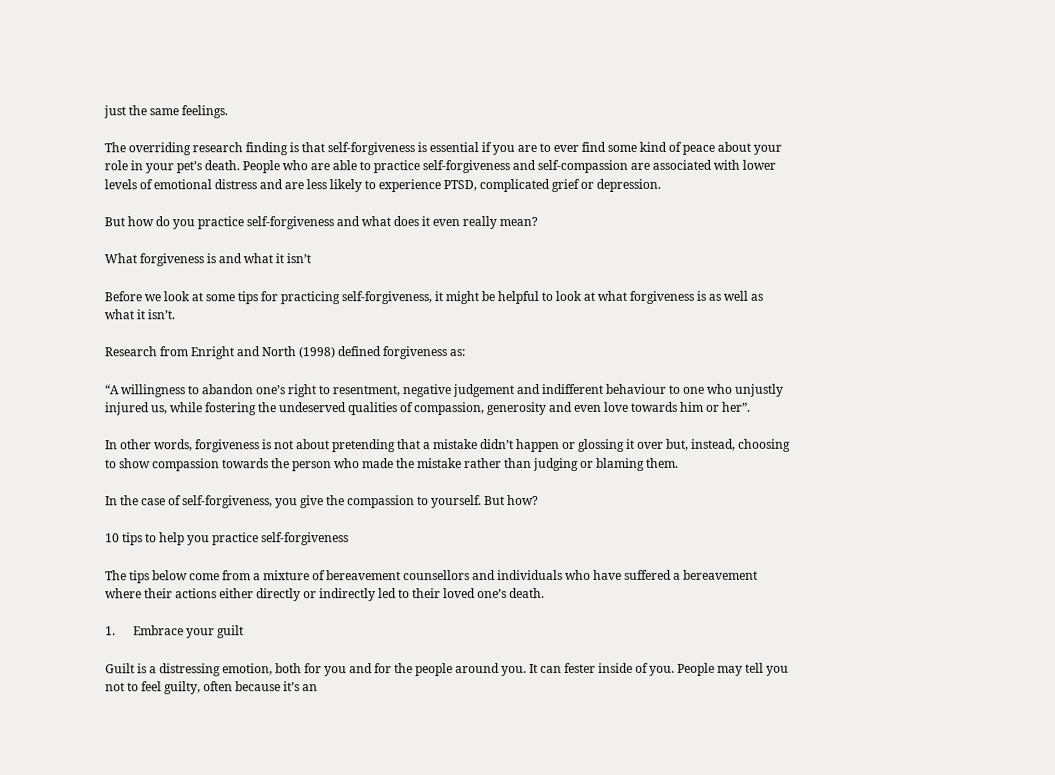just the same feelings.

The overriding research finding is that self-forgiveness is essential if you are to ever find some kind of peace about your role in your pet’s death. People who are able to practice self-forgiveness and self-compassion are associated with lower levels of emotional distress and are less likely to experience PTSD, complicated grief or depression.

But how do you practice self-forgiveness and what does it even really mean?

What forgiveness is and what it isn’t

Before we look at some tips for practicing self-forgiveness, it might be helpful to look at what forgiveness is as well as what it isn’t.

Research from Enright and North (1998) defined forgiveness as:

“A willingness to abandon one’s right to resentment, negative judgement and indifferent behaviour to one who unjustly injured us, while fostering the undeserved qualities of compassion, generosity and even love towards him or her”.

In other words, forgiveness is not about pretending that a mistake didn’t happen or glossing it over but, instead, choosing to show compassion towards the person who made the mistake rather than judging or blaming them.

In the case of self-forgiveness, you give the compassion to yourself. But how?

10 tips to help you practice self-forgiveness

The tips below come from a mixture of bereavement counsellors and individuals who have suffered a bereavement where their actions either directly or indirectly led to their loved one’s death.

1.      Embrace your guilt

Guilt is a distressing emotion, both for you and for the people around you. It can fester inside of you. People may tell you not to feel guilty, often because it’s an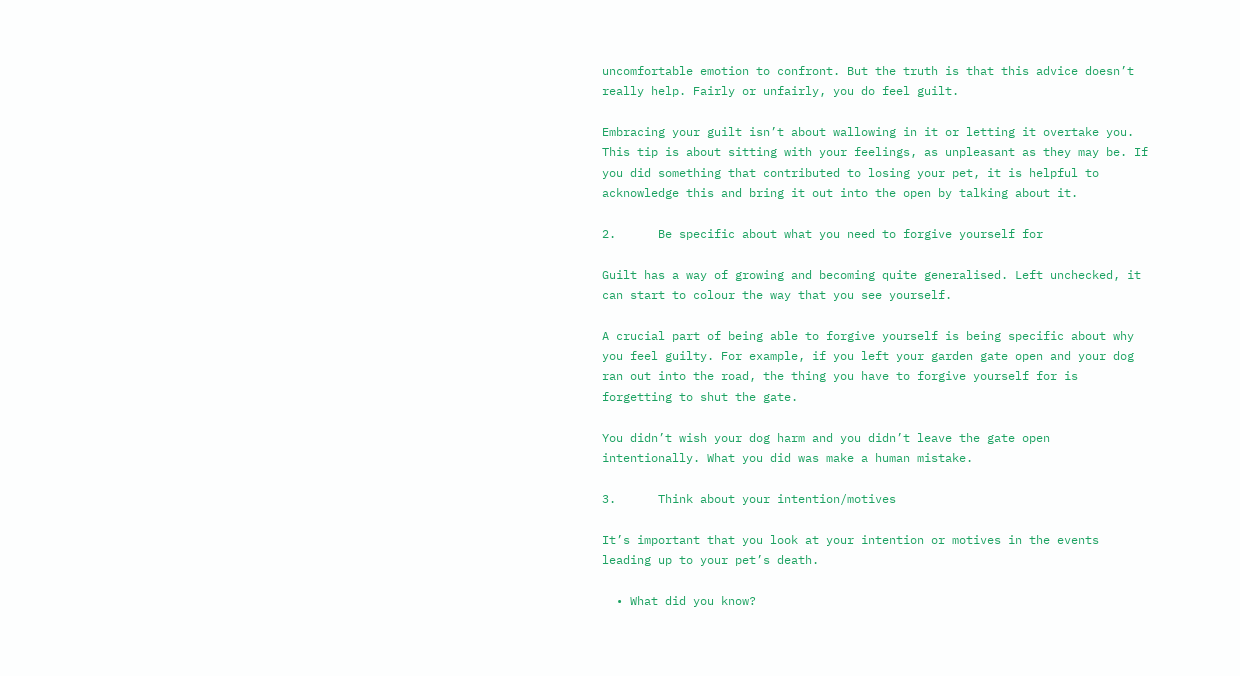uncomfortable emotion to confront. But the truth is that this advice doesn’t really help. Fairly or unfairly, you do feel guilt.

Embracing your guilt isn’t about wallowing in it or letting it overtake you. This tip is about sitting with your feelings, as unpleasant as they may be. If you did something that contributed to losing your pet, it is helpful to acknowledge this and bring it out into the open by talking about it.

2.      Be specific about what you need to forgive yourself for

Guilt has a way of growing and becoming quite generalised. Left unchecked, it can start to colour the way that you see yourself.

A crucial part of being able to forgive yourself is being specific about why you feel guilty. For example, if you left your garden gate open and your dog ran out into the road, the thing you have to forgive yourself for is forgetting to shut the gate.

You didn’t wish your dog harm and you didn’t leave the gate open intentionally. What you did was make a human mistake.

3.      Think about your intention/motives

It’s important that you look at your intention or motives in the events leading up to your pet’s death.

  • What did you know?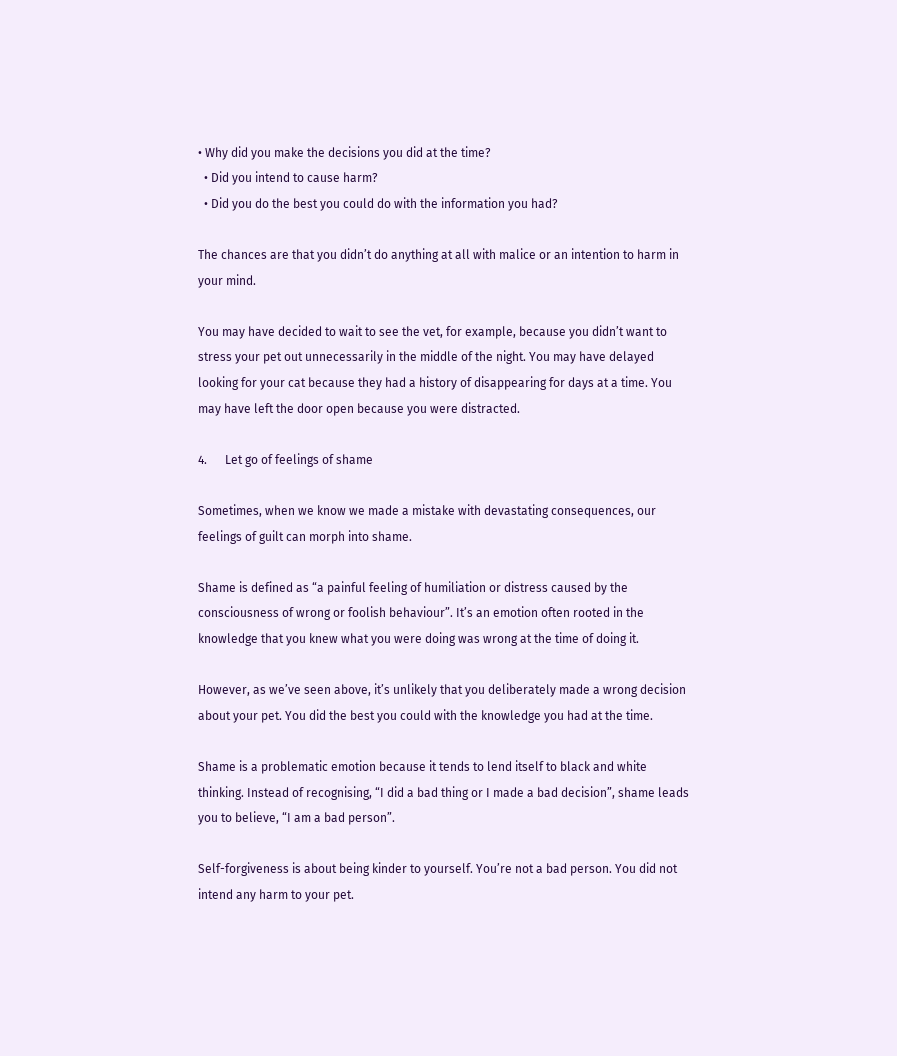• Why did you make the decisions you did at the time?
  • Did you intend to cause harm?
  • Did you do the best you could do with the information you had?

The chances are that you didn’t do anything at all with malice or an intention to harm in your mind.

You may have decided to wait to see the vet, for example, because you didn’t want to stress your pet out unnecessarily in the middle of the night. You may have delayed looking for your cat because they had a history of disappearing for days at a time. You may have left the door open because you were distracted.

4.      Let go of feelings of shame

Sometimes, when we know we made a mistake with devastating consequences, our feelings of guilt can morph into shame.

Shame is defined as “a painful feeling of humiliation or distress caused by the consciousness of wrong or foolish behaviour”. It’s an emotion often rooted in the knowledge that you knew what you were doing was wrong at the time of doing it.

However, as we’ve seen above, it’s unlikely that you deliberately made a wrong decision about your pet. You did the best you could with the knowledge you had at the time.

Shame is a problematic emotion because it tends to lend itself to black and white thinking. Instead of recognising, “I did a bad thing or I made a bad decision”, shame leads you to believe, “I am a bad person”.

Self-forgiveness is about being kinder to yourself. You’re not a bad person. You did not intend any harm to your pet.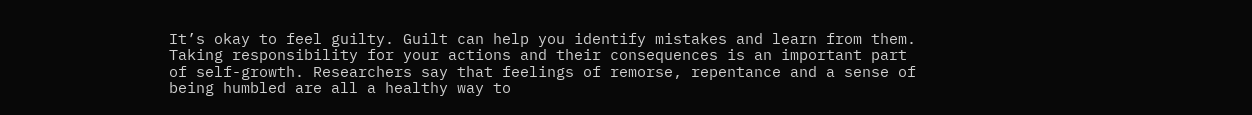It’s okay to feel guilty. Guilt can help you identify mistakes and learn from them. Taking responsibility for your actions and their consequences is an important part of self-growth. Researchers say that feelings of remorse, repentance and a sense of being humbled are all a healthy way to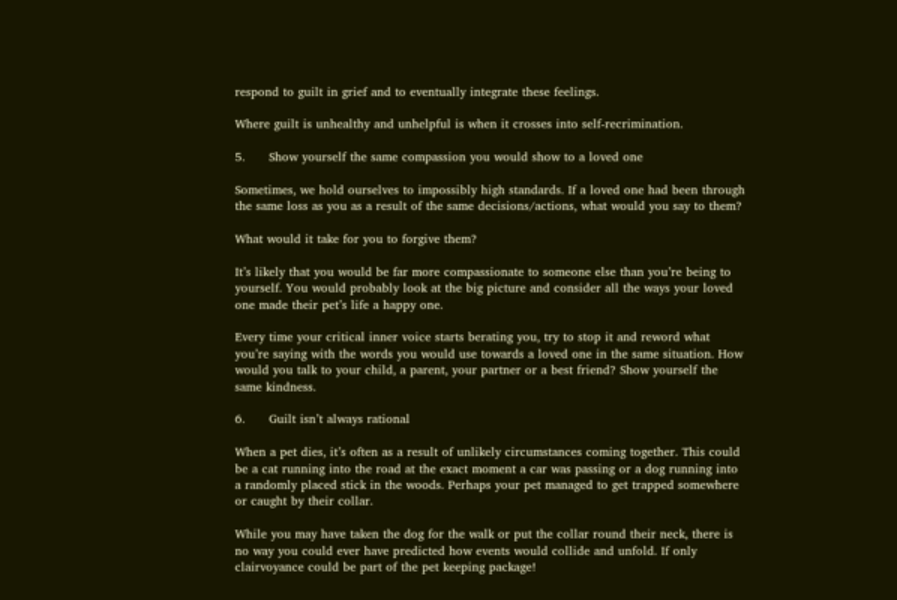respond to guilt in grief and to eventually integrate these feelings.

Where guilt is unhealthy and unhelpful is when it crosses into self-recrimination.

5.      Show yourself the same compassion you would show to a loved one

Sometimes, we hold ourselves to impossibly high standards. If a loved one had been through the same loss as you as a result of the same decisions/actions, what would you say to them?

What would it take for you to forgive them?

It’s likely that you would be far more compassionate to someone else than you’re being to yourself. You would probably look at the big picture and consider all the ways your loved one made their pet’s life a happy one.

Every time your critical inner voice starts berating you, try to stop it and reword what you’re saying with the words you would use towards a loved one in the same situation. How would you talk to your child, a parent, your partner or a best friend? Show yourself the same kindness.

6.      Guilt isn’t always rational

When a pet dies, it’s often as a result of unlikely circumstances coming together. This could be a cat running into the road at the exact moment a car was passing or a dog running into a randomly placed stick in the woods. Perhaps your pet managed to get trapped somewhere or caught by their collar.

While you may have taken the dog for the walk or put the collar round their neck, there is no way you could ever have predicted how events would collide and unfold. If only clairvoyance could be part of the pet keeping package!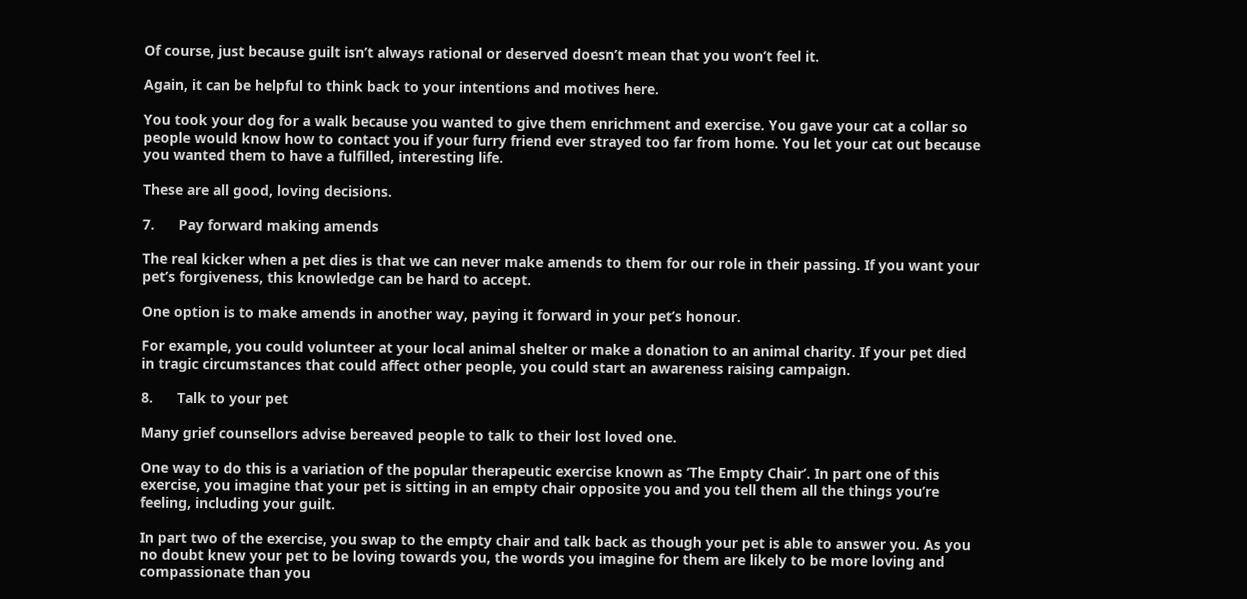Of course, just because guilt isn’t always rational or deserved doesn’t mean that you won’t feel it.

Again, it can be helpful to think back to your intentions and motives here.

You took your dog for a walk because you wanted to give them enrichment and exercise. You gave your cat a collar so people would know how to contact you if your furry friend ever strayed too far from home. You let your cat out because you wanted them to have a fulfilled, interesting life.

These are all good, loving decisions.

7.      Pay forward making amends

The real kicker when a pet dies is that we can never make amends to them for our role in their passing. If you want your pet’s forgiveness, this knowledge can be hard to accept.

One option is to make amends in another way, paying it forward in your pet’s honour.

For example, you could volunteer at your local animal shelter or make a donation to an animal charity. If your pet died in tragic circumstances that could affect other people, you could start an awareness raising campaign.

8.      Talk to your pet

Many grief counsellors advise bereaved people to talk to their lost loved one.

One way to do this is a variation of the popular therapeutic exercise known as ‘The Empty Chair’. In part one of this exercise, you imagine that your pet is sitting in an empty chair opposite you and you tell them all the things you’re feeling, including your guilt.

In part two of the exercise, you swap to the empty chair and talk back as though your pet is able to answer you. As you no doubt knew your pet to be loving towards you, the words you imagine for them are likely to be more loving and compassionate than you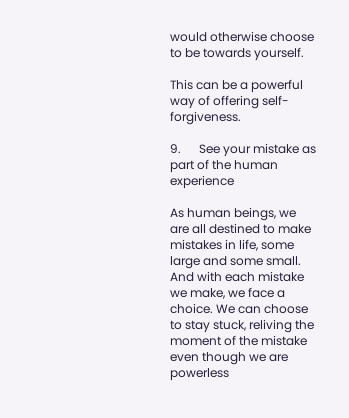would otherwise choose to be towards yourself.

This can be a powerful way of offering self-forgiveness.

9.      See your mistake as part of the human experience

As human beings, we are all destined to make mistakes in life, some large and some small. And with each mistake we make, we face a choice. We can choose to stay stuck, reliving the moment of the mistake even though we are powerless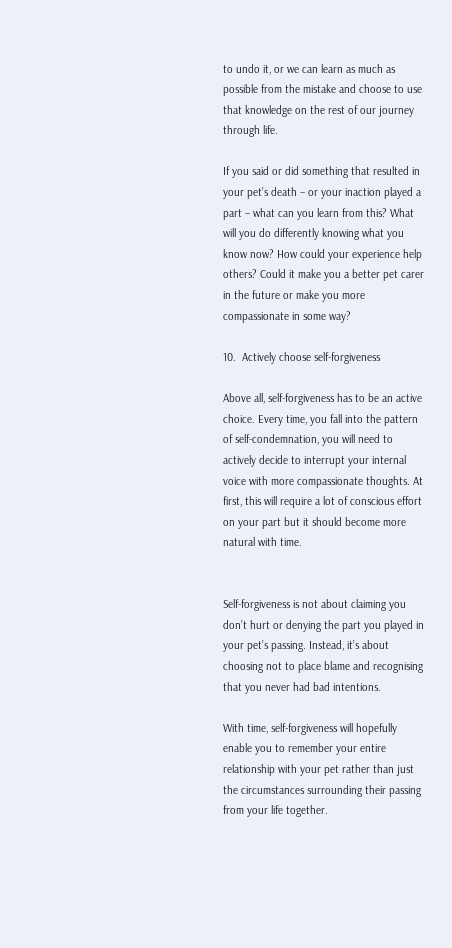to undo it, or we can learn as much as possible from the mistake and choose to use that knowledge on the rest of our journey through life.

If you said or did something that resulted in your pet’s death – or your inaction played a part – what can you learn from this? What will you do differently knowing what you know now? How could your experience help others? Could it make you a better pet carer in the future or make you more compassionate in some way?

10.  Actively choose self-forgiveness

Above all, self-forgiveness has to be an active choice. Every time, you fall into the pattern of self-condemnation, you will need to actively decide to interrupt your internal voice with more compassionate thoughts. At first, this will require a lot of conscious effort on your part but it should become more natural with time.


Self-forgiveness is not about claiming you don’t hurt or denying the part you played in your pet’s passing. Instead, it’s about choosing not to place blame and recognising that you never had bad intentions.

With time, self-forgiveness will hopefully enable you to remember your entire relationship with your pet rather than just the circumstances surrounding their passing from your life together.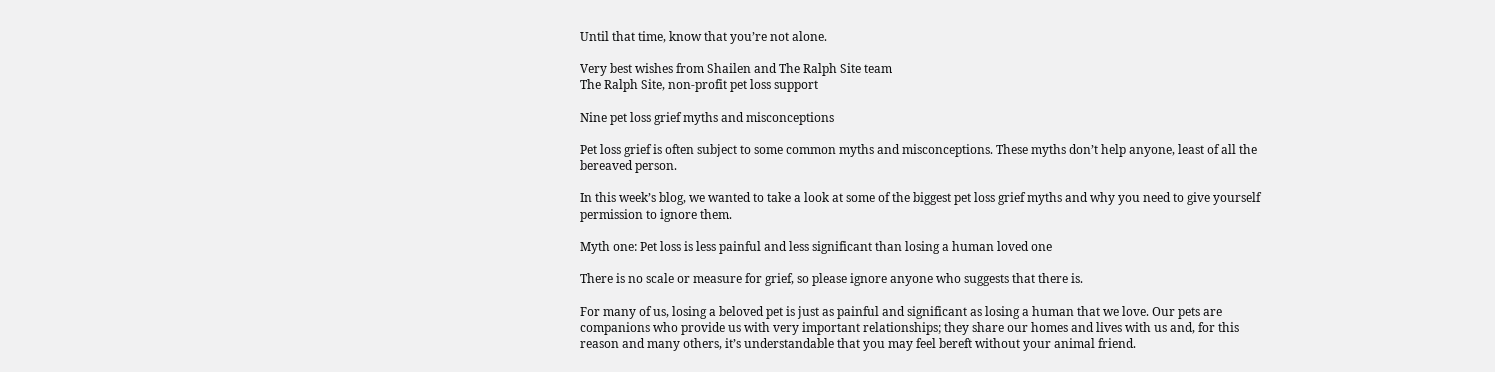Until that time, know that you’re not alone.

Very best wishes from Shailen and The Ralph Site team
The Ralph Site, non-profit pet loss support

Nine pet loss grief myths and misconceptions

Pet loss grief is often subject to some common myths and misconceptions. These myths don’t help anyone, least of all the bereaved person.

In this week’s blog, we wanted to take a look at some of the biggest pet loss grief myths and why you need to give yourself permission to ignore them.

Myth one: Pet loss is less painful and less significant than losing a human loved one

There is no scale or measure for grief, so please ignore anyone who suggests that there is.

For many of us, losing a beloved pet is just as painful and significant as losing a human that we love. Our pets are companions who provide us with very important relationships; they share our homes and lives with us and, for this reason and many others, it’s understandable that you may feel bereft without your animal friend.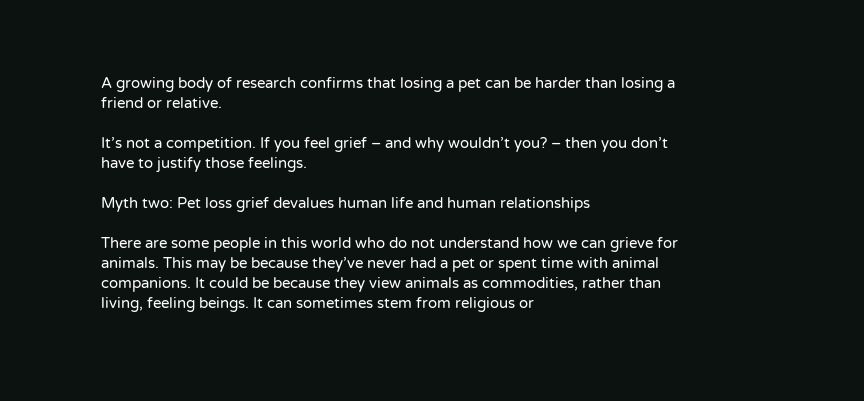A growing body of research confirms that losing a pet can be harder than losing a friend or relative.

It’s not a competition. If you feel grief – and why wouldn’t you? – then you don’t have to justify those feelings.

Myth two: Pet loss grief devalues human life and human relationships

There are some people in this world who do not understand how we can grieve for animals. This may be because they’ve never had a pet or spent time with animal companions. It could be because they view animals as commodities, rather than living, feeling beings. It can sometimes stem from religious or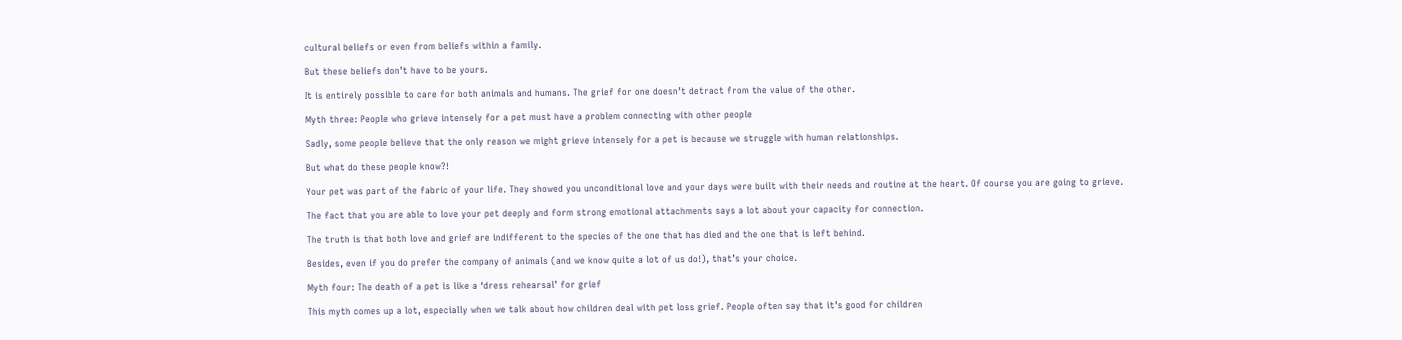cultural beliefs or even from beliefs within a family.

But these beliefs don’t have to be yours.

It is entirely possible to care for both animals and humans. The grief for one doesn’t detract from the value of the other.

Myth three: People who grieve intensely for a pet must have a problem connecting with other people

Sadly, some people believe that the only reason we might grieve intensely for a pet is because we struggle with human relationships.

But what do these people know?!

Your pet was part of the fabric of your life. They showed you unconditional love and your days were built with their needs and routine at the heart. Of course you are going to grieve.

The fact that you are able to love your pet deeply and form strong emotional attachments says a lot about your capacity for connection.

The truth is that both love and grief are indifferent to the species of the one that has died and the one that is left behind.

Besides, even if you do prefer the company of animals (and we know quite a lot of us do!), that’s your choice.

Myth four: The death of a pet is like a ‘dress rehearsal’ for grief

This myth comes up a lot, especially when we talk about how children deal with pet loss grief. People often say that it’s good for children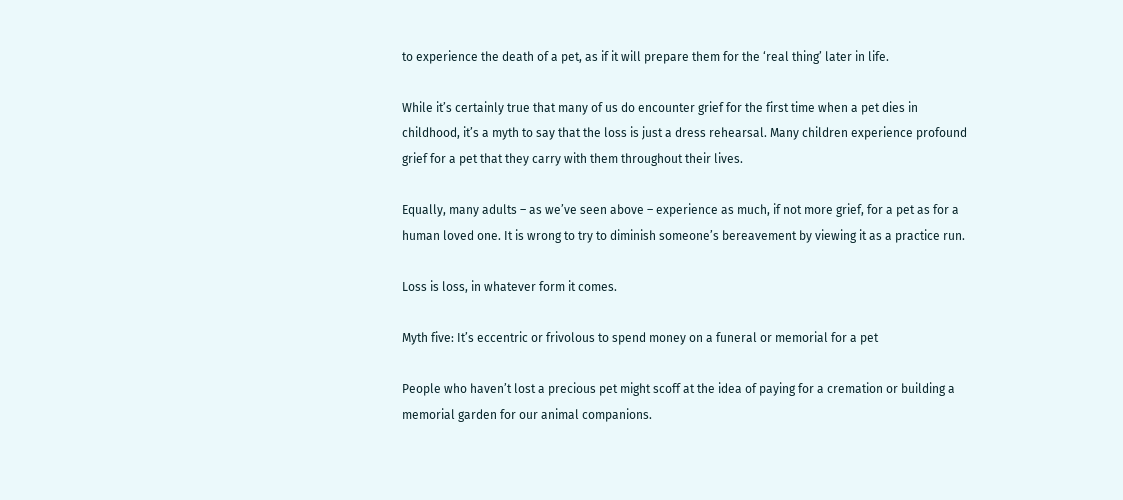to experience the death of a pet, as if it will prepare them for the ‘real thing’ later in life.

While it’s certainly true that many of us do encounter grief for the first time when a pet dies in childhood, it’s a myth to say that the loss is just a dress rehearsal. Many children experience profound grief for a pet that they carry with them throughout their lives.

Equally, many adults – as we’ve seen above – experience as much, if not more grief, for a pet as for a human loved one. It is wrong to try to diminish someone’s bereavement by viewing it as a practice run.

Loss is loss, in whatever form it comes.

Myth five: It’s eccentric or frivolous to spend money on a funeral or memorial for a pet

People who haven’t lost a precious pet might scoff at the idea of paying for a cremation or building a memorial garden for our animal companions.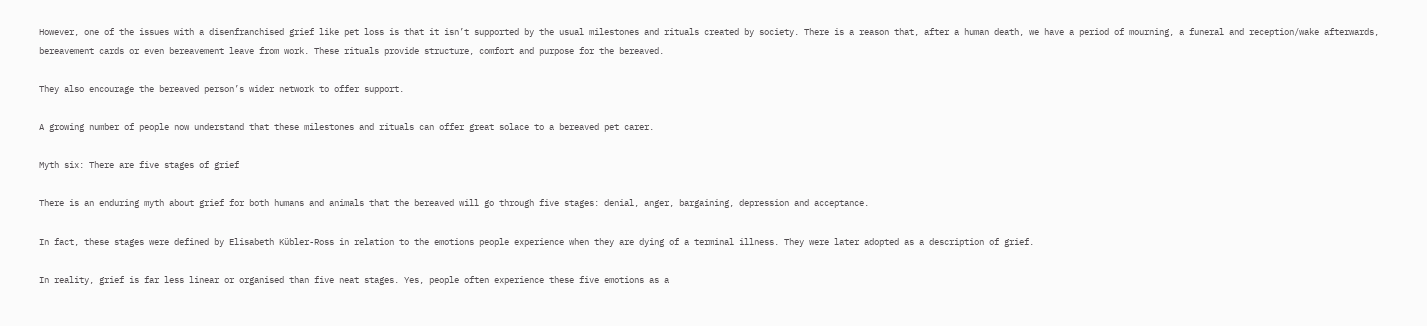However, one of the issues with a disenfranchised grief like pet loss is that it isn’t supported by the usual milestones and rituals created by society. There is a reason that, after a human death, we have a period of mourning, a funeral and reception/wake afterwards, bereavement cards or even bereavement leave from work. These rituals provide structure, comfort and purpose for the bereaved.

They also encourage the bereaved person’s wider network to offer support.

A growing number of people now understand that these milestones and rituals can offer great solace to a bereaved pet carer.

Myth six: There are five stages of grief

There is an enduring myth about grief for both humans and animals that the bereaved will go through five stages: denial, anger, bargaining, depression and acceptance.

In fact, these stages were defined by Elisabeth Kübler-Ross in relation to the emotions people experience when they are dying of a terminal illness. They were later adopted as a description of grief.

In reality, grief is far less linear or organised than five neat stages. Yes, people often experience these five emotions as a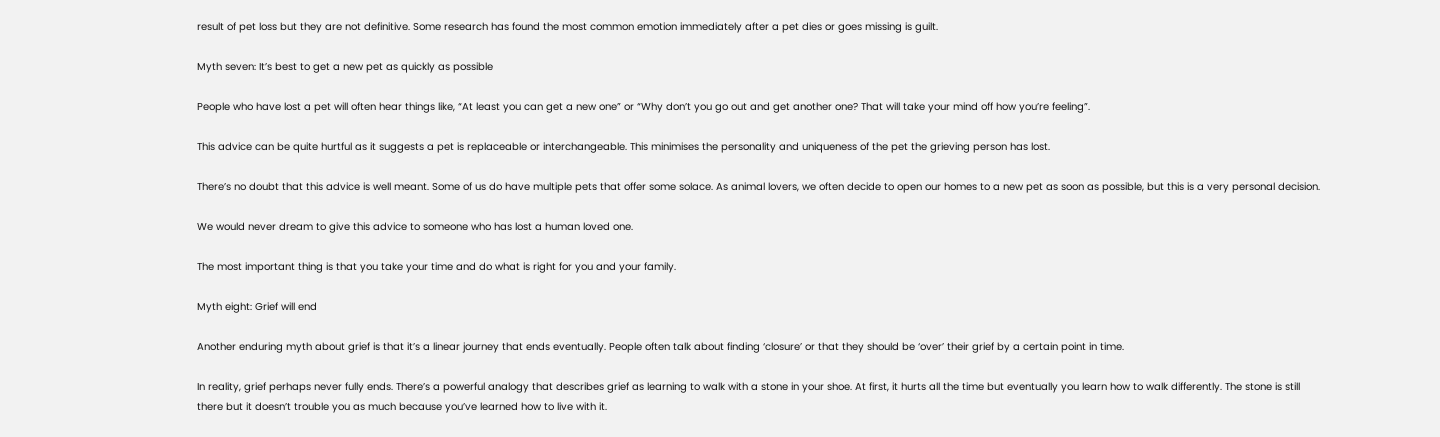result of pet loss but they are not definitive. Some research has found the most common emotion immediately after a pet dies or goes missing is guilt.

Myth seven: It’s best to get a new pet as quickly as possible

People who have lost a pet will often hear things like, “At least you can get a new one” or “Why don’t you go out and get another one? That will take your mind off how you’re feeling”.

This advice can be quite hurtful as it suggests a pet is replaceable or interchangeable. This minimises the personality and uniqueness of the pet the grieving person has lost.

There’s no doubt that this advice is well meant. Some of us do have multiple pets that offer some solace. As animal lovers, we often decide to open our homes to a new pet as soon as possible, but this is a very personal decision.

We would never dream to give this advice to someone who has lost a human loved one.

The most important thing is that you take your time and do what is right for you and your family.

Myth eight: Grief will end

Another enduring myth about grief is that it’s a linear journey that ends eventually. People often talk about finding ‘closure’ or that they should be ‘over’ their grief by a certain point in time.

In reality, grief perhaps never fully ends. There’s a powerful analogy that describes grief as learning to walk with a stone in your shoe. At first, it hurts all the time but eventually you learn how to walk differently. The stone is still there but it doesn’t trouble you as much because you’ve learned how to live with it.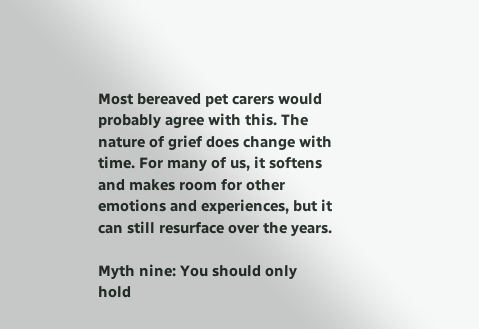Most bereaved pet carers would probably agree with this. The nature of grief does change with time. For many of us, it softens and makes room for other emotions and experiences, but it can still resurface over the years.

Myth nine: You should only hold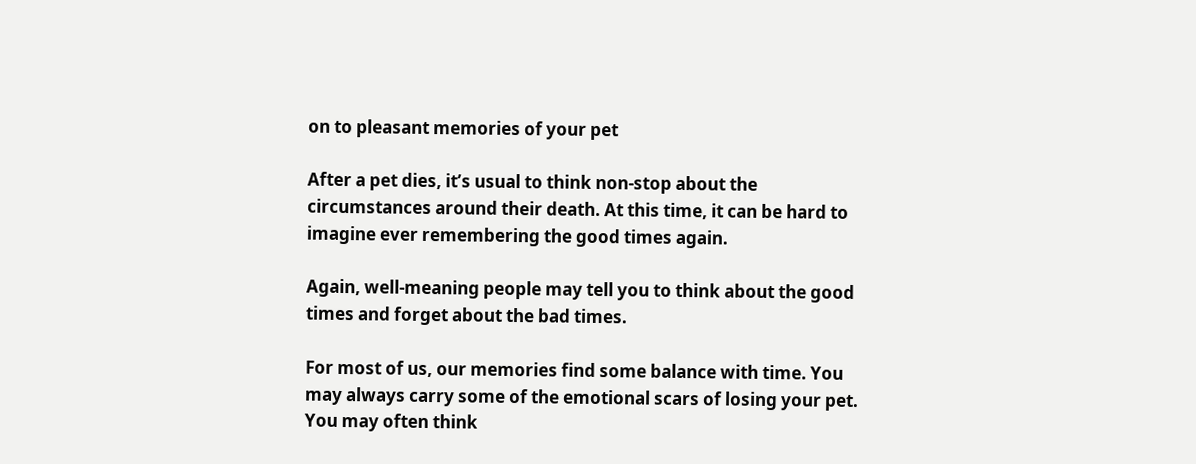on to pleasant memories of your pet

After a pet dies, it’s usual to think non-stop about the circumstances around their death. At this time, it can be hard to imagine ever remembering the good times again.

Again, well-meaning people may tell you to think about the good times and forget about the bad times.

For most of us, our memories find some balance with time. You may always carry some of the emotional scars of losing your pet. You may often think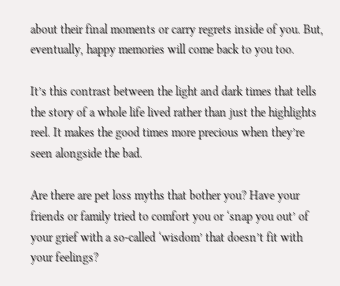about their final moments or carry regrets inside of you. But, eventually, happy memories will come back to you too.

It’s this contrast between the light and dark times that tells the story of a whole life lived rather than just the highlights reel. It makes the good times more precious when they’re seen alongside the bad.

Are there are pet loss myths that bother you? Have your friends or family tried to comfort you or ‘snap you out’ of your grief with a so-called ‘wisdom’ that doesn’t fit with your feelings?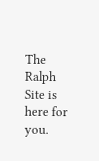The Ralph Site is here for you.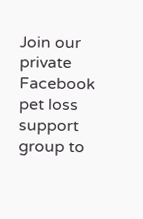Join our private Facebook pet loss support group to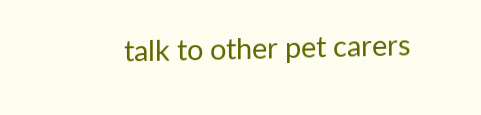talk to other pet carers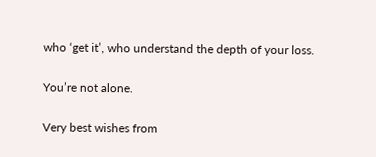who ‘get it’, who understand the depth of your loss.

You’re not alone.

Very best wishes from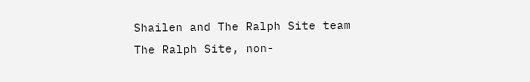Shailen and The Ralph Site team
The Ralph Site, non-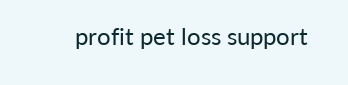profit pet loss support